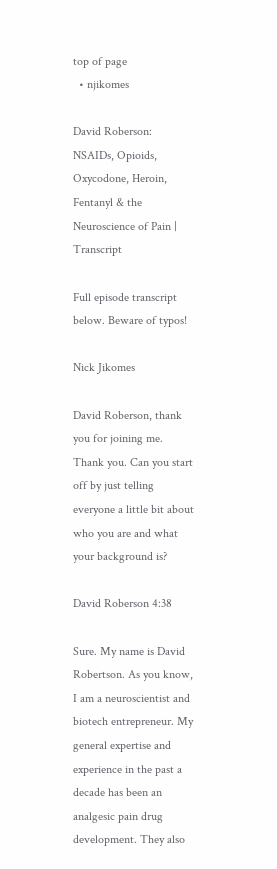top of page
  • njikomes

David Roberson: NSAIDs, Opioids, Oxycodone, Heroin, Fentanyl & the Neuroscience of Pain | Transcript

Full episode transcript below. Beware of typos!

Nick Jikomes

David Roberson, thank you for joining me. Thank you. Can you start off by just telling everyone a little bit about who you are and what your background is?

David Roberson 4:38

Sure. My name is David Robertson. As you know, I am a neuroscientist and biotech entrepreneur. My general expertise and experience in the past a decade has been an analgesic pain drug development. They also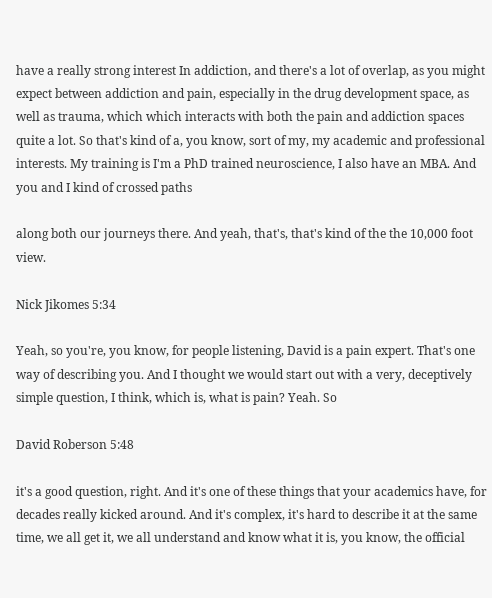have a really strong interest In addiction, and there's a lot of overlap, as you might expect between addiction and pain, especially in the drug development space, as well as trauma, which which interacts with both the pain and addiction spaces quite a lot. So that's kind of a, you know, sort of my, my academic and professional interests. My training is I'm a PhD trained neuroscience, I also have an MBA. And you and I kind of crossed paths

along both our journeys there. And yeah, that's, that's kind of the the 10,000 foot view.

Nick Jikomes 5:34

Yeah, so you're, you know, for people listening, David is a pain expert. That's one way of describing you. And I thought we would start out with a very, deceptively simple question, I think, which is, what is pain? Yeah. So

David Roberson 5:48

it's a good question, right. And it's one of these things that your academics have, for decades really kicked around. And it's complex, it's hard to describe it at the same time, we all get it, we all understand and know what it is, you know, the official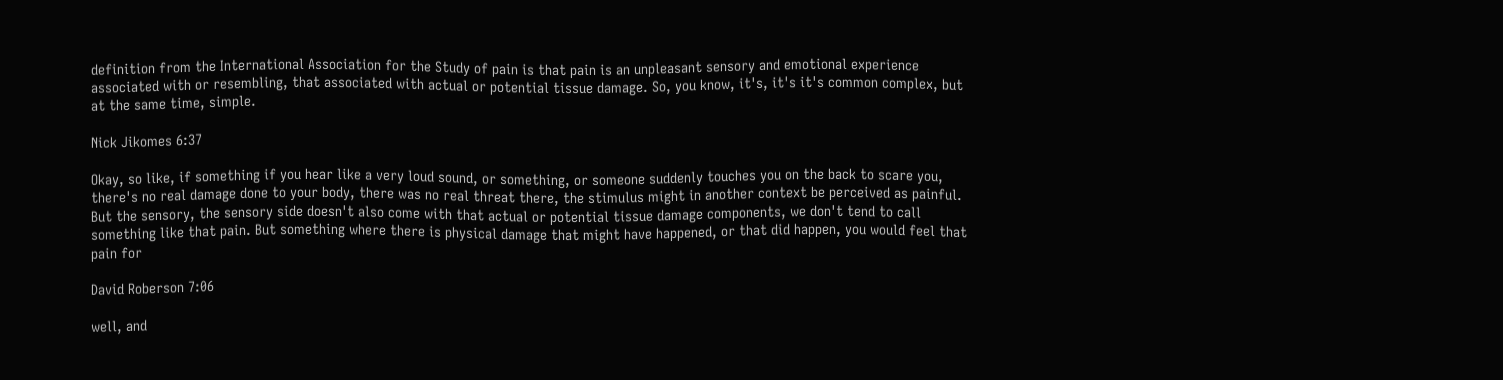definition from the International Association for the Study of pain is that pain is an unpleasant sensory and emotional experience associated with or resembling, that associated with actual or potential tissue damage. So, you know, it's, it's it's common complex, but at the same time, simple.

Nick Jikomes 6:37

Okay, so like, if something if you hear like a very loud sound, or something, or someone suddenly touches you on the back to scare you, there's no real damage done to your body, there was no real threat there, the stimulus might in another context be perceived as painful. But the sensory, the sensory side doesn't also come with that actual or potential tissue damage components, we don't tend to call something like that pain. But something where there is physical damage that might have happened, or that did happen, you would feel that pain for

David Roberson 7:06

well, and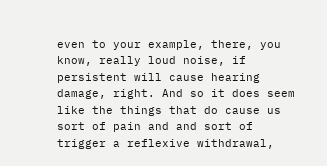even to your example, there, you know, really loud noise, if persistent will cause hearing damage, right. And so it does seem like the things that do cause us sort of pain and and sort of trigger a reflexive withdrawal,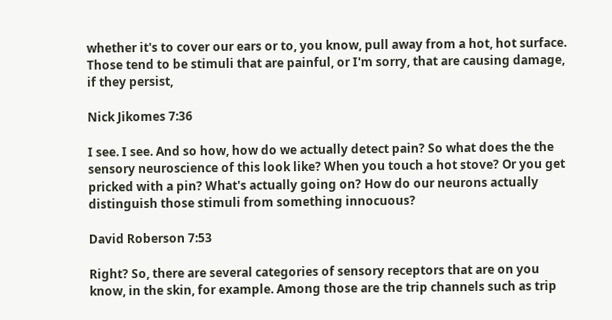whether it's to cover our ears or to, you know, pull away from a hot, hot surface. Those tend to be stimuli that are painful, or I'm sorry, that are causing damage, if they persist,

Nick Jikomes 7:36

I see. I see. And so how, how do we actually detect pain? So what does the the sensory neuroscience of this look like? When you touch a hot stove? Or you get pricked with a pin? What's actually going on? How do our neurons actually distinguish those stimuli from something innocuous?

David Roberson 7:53

Right? So, there are several categories of sensory receptors that are on you know, in the skin, for example. Among those are the trip channels such as trip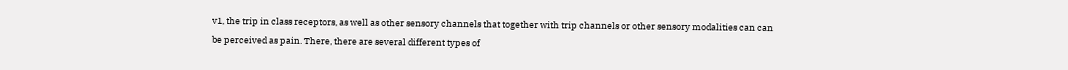v1, the trip in class receptors, as well as other sensory channels that together with trip channels or other sensory modalities can can be perceived as pain. There, there are several different types of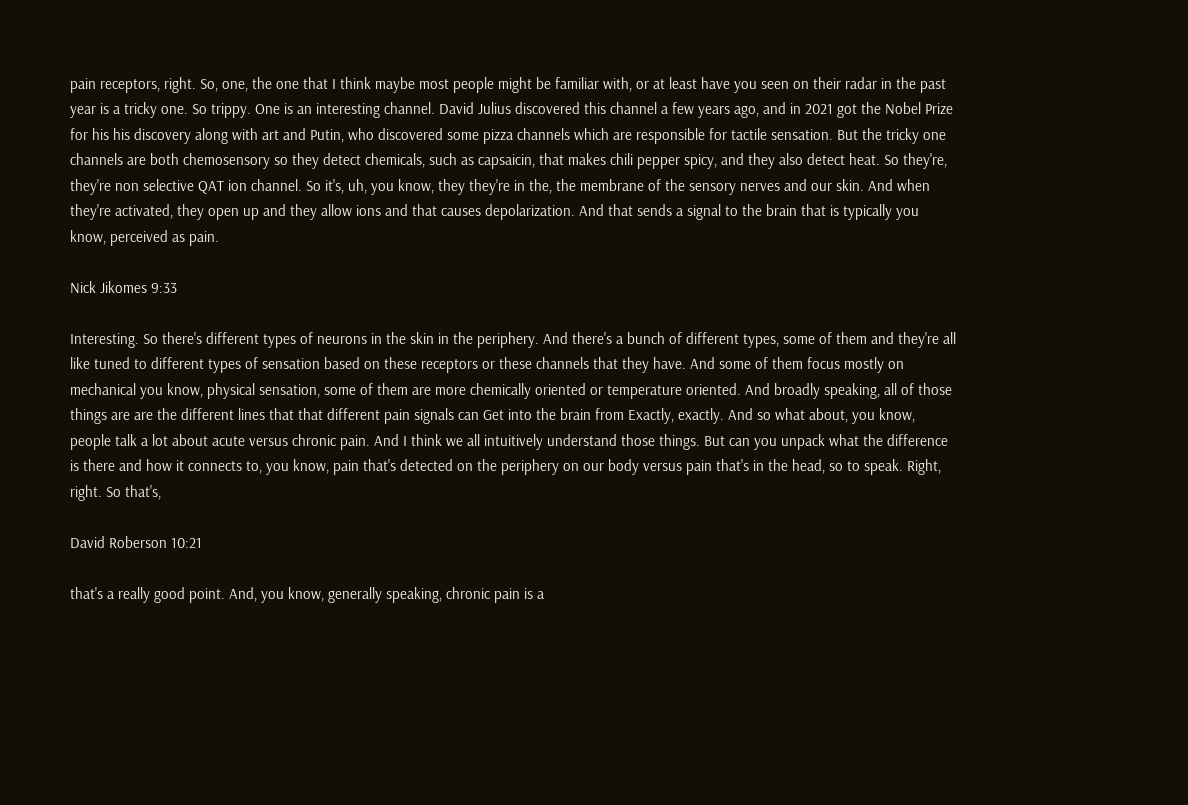pain receptors, right. So, one, the one that I think maybe most people might be familiar with, or at least have you seen on their radar in the past year is a tricky one. So trippy. One is an interesting channel. David Julius discovered this channel a few years ago, and in 2021 got the Nobel Prize for his his discovery along with art and Putin, who discovered some pizza channels which are responsible for tactile sensation. But the tricky one channels are both chemosensory so they detect chemicals, such as capsaicin, that makes chili pepper spicy, and they also detect heat. So they're, they're non selective QAT ion channel. So it's, uh, you know, they they're in the, the membrane of the sensory nerves and our skin. And when they're activated, they open up and they allow ions and that causes depolarization. And that sends a signal to the brain that is typically you know, perceived as pain.

Nick Jikomes 9:33

Interesting. So there's different types of neurons in the skin in the periphery. And there's a bunch of different types, some of them and they're all like tuned to different types of sensation based on these receptors or these channels that they have. And some of them focus mostly on mechanical you know, physical sensation, some of them are more chemically oriented or temperature oriented. And broadly speaking, all of those things are are the different lines that that different pain signals can Get into the brain from Exactly, exactly. And so what about, you know, people talk a lot about acute versus chronic pain. And I think we all intuitively understand those things. But can you unpack what the difference is there and how it connects to, you know, pain that's detected on the periphery on our body versus pain that's in the head, so to speak. Right, right. So that's,

David Roberson 10:21

that's a really good point. And, you know, generally speaking, chronic pain is a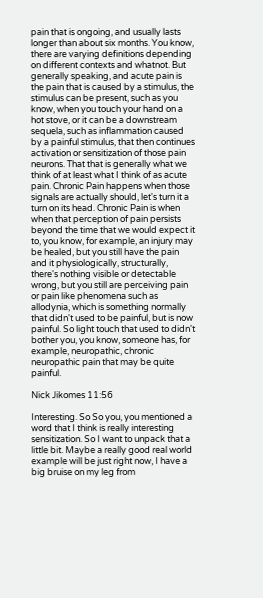pain that is ongoing, and usually lasts longer than about six months. You know, there are varying definitions depending on different contexts and whatnot. But generally speaking, and acute pain is the pain that is caused by a stimulus, the stimulus can be present, such as you know, when you touch your hand on a hot stove, or it can be a downstream sequela, such as inflammation caused by a painful stimulus, that then continues activation or sensitization of those pain neurons. That that is generally what we think of at least what I think of as acute pain. Chronic Pain happens when those signals are actually should, let's turn it a turn on its head. Chronic Pain is when when that perception of pain persists beyond the time that we would expect it to, you know, for example, an injury may be healed, but you still have the pain and it physiologically, structurally, there's nothing visible or detectable wrong, but you still are perceiving pain or pain like phenomena such as allodynia, which is something normally that didn't used to be painful, but is now painful. So light touch that used to didn't bother you, you know, someone has, for example, neuropathic, chronic neuropathic pain that may be quite painful.

Nick Jikomes 11:56

Interesting. So So you, you mentioned a word that I think is really interesting sensitization. So I want to unpack that a little bit. Maybe a really good real world example will be just right now, I have a big bruise on my leg from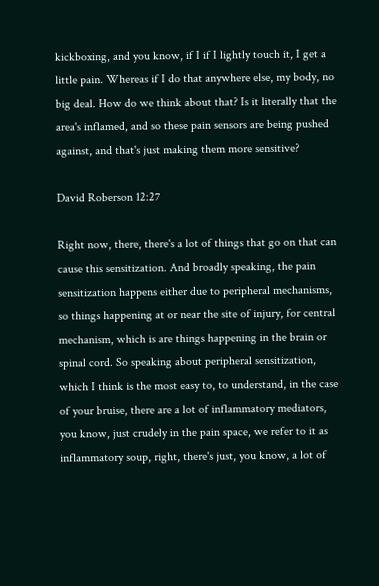kickboxing, and you know, if I if I lightly touch it, I get a little pain. Whereas if I do that anywhere else, my body, no big deal. How do we think about that? Is it literally that the area's inflamed, and so these pain sensors are being pushed against, and that's just making them more sensitive?

David Roberson 12:27

Right now, there, there's a lot of things that go on that can cause this sensitization. And broadly speaking, the pain sensitization happens either due to peripheral mechanisms, so things happening at or near the site of injury, for central mechanism, which is are things happening in the brain or spinal cord. So speaking about peripheral sensitization, which I think is the most easy to, to understand, in the case of your bruise, there are a lot of inflammatory mediators, you know, just crudely in the pain space, we refer to it as inflammatory soup, right, there's just, you know, a lot of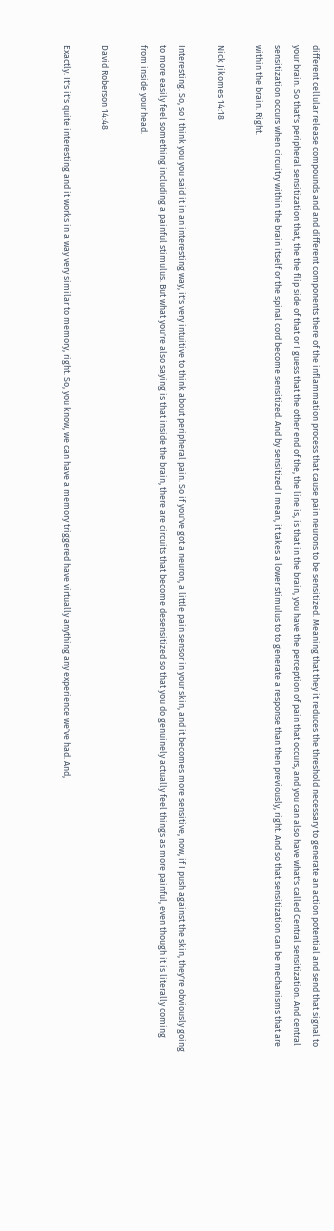different cellular release compounds and and different components there of the inflammation process that cause pain neurons to be sensitized. Meaning that they it reduces the threshold necessary to generate an action potential and send that signal to your brain. So that's peripheral sensitization that, the the flip side of that or I guess that the other end of the, the line is, is that in the brain, you have the perception of pain that occurs, and you can also have what's called Central sensitization. And central sensitization occurs when circuitry within the brain itself or the spinal cord become sensitized. And by sensitized I mean, it takes a lower stimulus to to generate a response than then previously, right. And so that sensitization can be mechanisms that are within the brain. Right.

Nick Jikomes 14:18

Interesting. So, so I think you you said it in an interesting way, it's very intuitive to think about peripheral pain. So if you've got a neuron, a little pain sensor in your skin, and it becomes more sensitive, now, if I push against the skin, they're obviously going to more easily feel something including a painful stimulus. But what you're also saying is that inside the brain, there are circuits that become desensitized so that you do genuinely actually feel things as more painful, even though it is literally coming from inside your head.

David Roberson 14:48

Exactly. It's it's quite interesting and it works in a way very similar to memory, right. So, you know, we can have a memory triggered have virtually anything any experience we've had. And,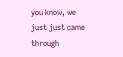you know, we just just came through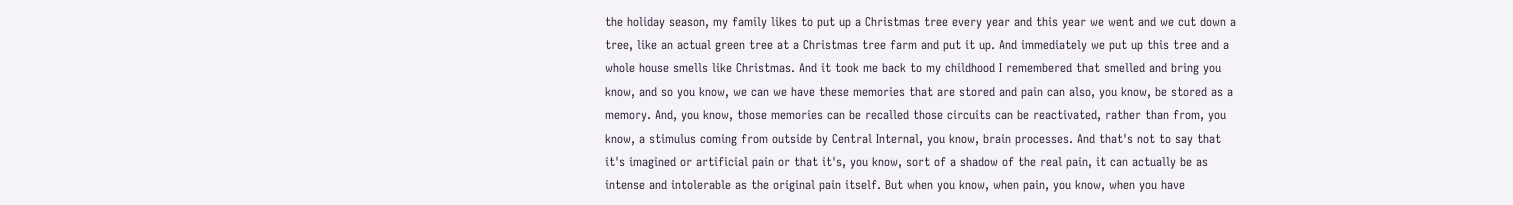the holiday season, my family likes to put up a Christmas tree every year and this year we went and we cut down a tree, like an actual green tree at a Christmas tree farm and put it up. And immediately we put up this tree and a whole house smells like Christmas. And it took me back to my childhood I remembered that smelled and bring you know, and so you know, we can we have these memories that are stored and pain can also, you know, be stored as a memory. And, you know, those memories can be recalled those circuits can be reactivated, rather than from, you know, a stimulus coming from outside by Central Internal, you know, brain processes. And that's not to say that it's imagined or artificial pain or that it's, you know, sort of a shadow of the real pain, it can actually be as intense and intolerable as the original pain itself. But when you know, when pain, you know, when you have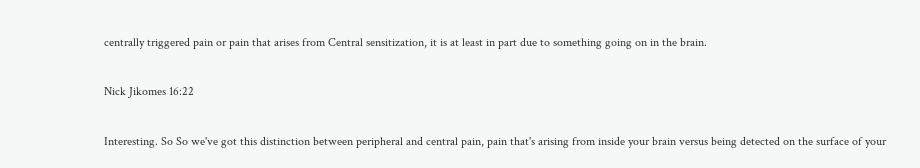centrally triggered pain or pain that arises from Central sensitization, it is at least in part due to something going on in the brain.

Nick Jikomes 16:22

Interesting. So So we've got this distinction between peripheral and central pain, pain that's arising from inside your brain versus being detected on the surface of your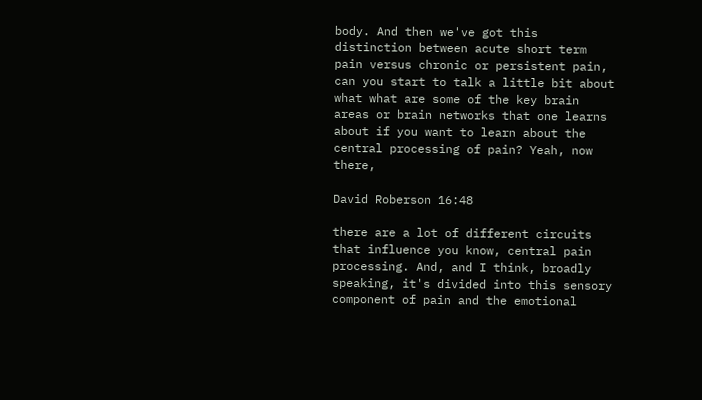body. And then we've got this distinction between acute short term pain versus chronic or persistent pain, can you start to talk a little bit about what what are some of the key brain areas or brain networks that one learns about if you want to learn about the central processing of pain? Yeah, now there,

David Roberson 16:48

there are a lot of different circuits that influence you know, central pain processing. And, and I think, broadly speaking, it's divided into this sensory component of pain and the emotional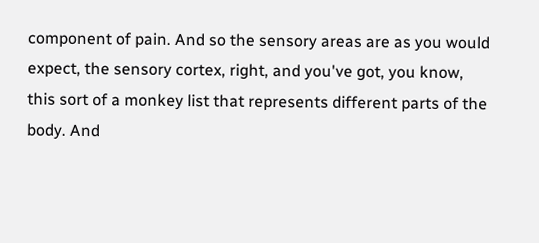component of pain. And so the sensory areas are as you would expect, the sensory cortex, right, and you've got, you know, this sort of a monkey list that represents different parts of the body. And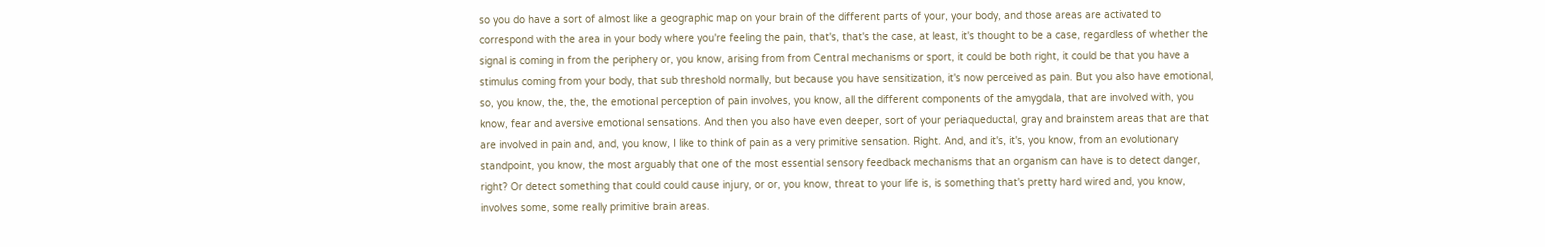so you do have a sort of almost like a geographic map on your brain of the different parts of your, your body, and those areas are activated to correspond with the area in your body where you're feeling the pain, that's, that's the case, at least, it's thought to be a case, regardless of whether the signal is coming in from the periphery or, you know, arising from from Central mechanisms or sport, it could be both right, it could be that you have a stimulus coming from your body, that sub threshold normally, but because you have sensitization, it's now perceived as pain. But you also have emotional, so, you know, the, the, the emotional perception of pain involves, you know, all the different components of the amygdala, that are involved with, you know, fear and aversive emotional sensations. And then you also have even deeper, sort of your periaqueductal, gray and brainstem areas that are that are involved in pain and, and, you know, I like to think of pain as a very primitive sensation. Right. And, and it's, it's, you know, from an evolutionary standpoint, you know, the most arguably that one of the most essential sensory feedback mechanisms that an organism can have is to detect danger, right? Or detect something that could could cause injury, or or, you know, threat to your life is, is something that's pretty hard wired and, you know, involves some, some really primitive brain areas.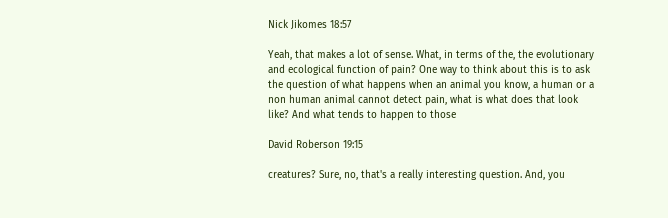Nick Jikomes 18:57

Yeah, that makes a lot of sense. What, in terms of the, the evolutionary and ecological function of pain? One way to think about this is to ask the question of what happens when an animal you know, a human or a non human animal cannot detect pain, what is what does that look like? And what tends to happen to those

David Roberson 19:15

creatures? Sure, no, that's a really interesting question. And, you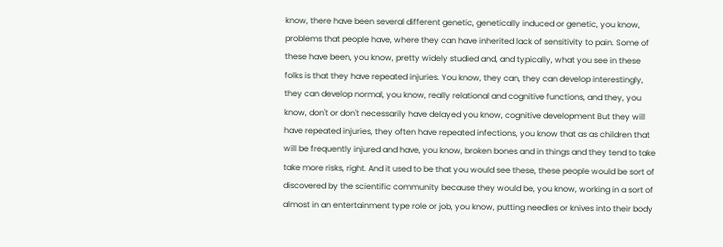know, there have been several different genetic, genetically induced or genetic, you know, problems that people have, where they can have inherited lack of sensitivity to pain. Some of these have been, you know, pretty widely studied and, and typically, what you see in these folks is that they have repeated injuries. You know, they can, they can develop interestingly, they can develop normal, you know, really relational and cognitive functions, and they, you know, don't or don't necessarily have delayed you know, cognitive development But they will have repeated injuries, they often have repeated infections, you know that as as children that will be frequently injured and have, you know, broken bones and in things and they tend to take take more risks, right. And it used to be that you would see these, these people would be sort of discovered by the scientific community because they would be, you know, working in a sort of almost in an entertainment type role or job, you know, putting needles or knives into their body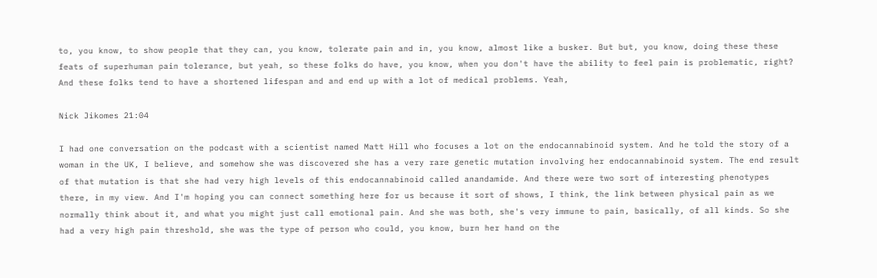to, you know, to show people that they can, you know, tolerate pain and in, you know, almost like a busker. But but, you know, doing these these feats of superhuman pain tolerance, but yeah, so these folks do have, you know, when you don't have the ability to feel pain is problematic, right? And these folks tend to have a shortened lifespan and and end up with a lot of medical problems. Yeah,

Nick Jikomes 21:04

I had one conversation on the podcast with a scientist named Matt Hill who focuses a lot on the endocannabinoid system. And he told the story of a woman in the UK, I believe, and somehow she was discovered she has a very rare genetic mutation involving her endocannabinoid system. The end result of that mutation is that she had very high levels of this endocannabinoid called anandamide. And there were two sort of interesting phenotypes there, in my view. And I'm hoping you can connect something here for us because it sort of shows, I think, the link between physical pain as we normally think about it, and what you might just call emotional pain. And she was both, she's very immune to pain, basically, of all kinds. So she had a very high pain threshold, she was the type of person who could, you know, burn her hand on the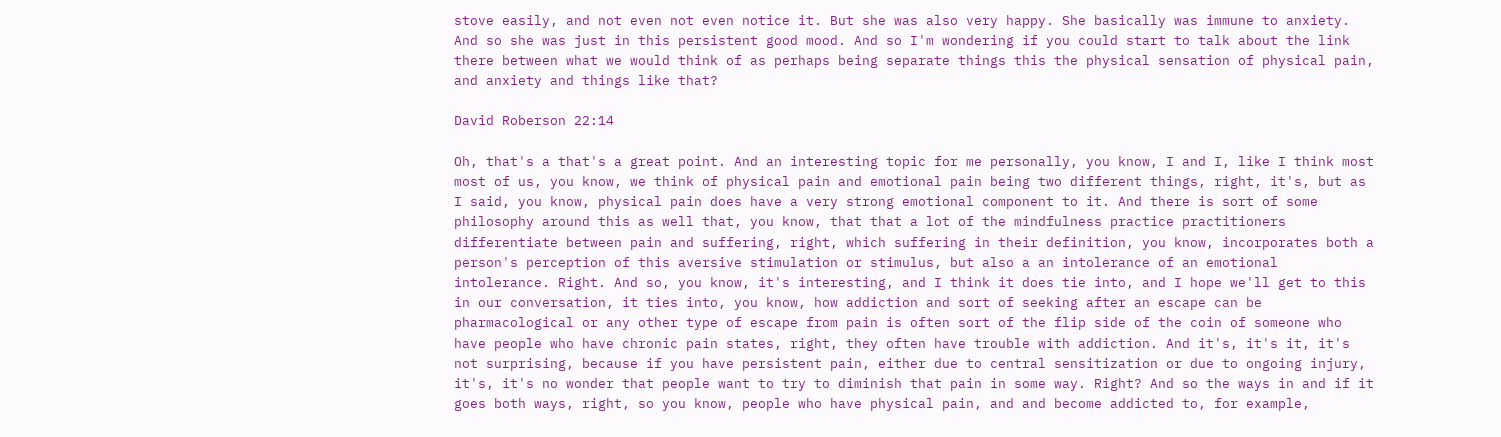stove easily, and not even not even notice it. But she was also very happy. She basically was immune to anxiety. And so she was just in this persistent good mood. And so I'm wondering if you could start to talk about the link there between what we would think of as perhaps being separate things this the physical sensation of physical pain, and anxiety and things like that?

David Roberson 22:14

Oh, that's a that's a great point. And an interesting topic for me personally, you know, I and I, like I think most most of us, you know, we think of physical pain and emotional pain being two different things, right, it's, but as I said, you know, physical pain does have a very strong emotional component to it. And there is sort of some philosophy around this as well that, you know, that that a lot of the mindfulness practice practitioners differentiate between pain and suffering, right, which suffering in their definition, you know, incorporates both a person's perception of this aversive stimulation or stimulus, but also a an intolerance of an emotional intolerance. Right. And so, you know, it's interesting, and I think it does tie into, and I hope we'll get to this in our conversation, it ties into, you know, how addiction and sort of seeking after an escape can be pharmacological or any other type of escape from pain is often sort of the flip side of the coin of someone who have people who have chronic pain states, right, they often have trouble with addiction. And it's, it's it, it's not surprising, because if you have persistent pain, either due to central sensitization or due to ongoing injury, it's, it's no wonder that people want to try to diminish that pain in some way. Right? And so the ways in and if it goes both ways, right, so you know, people who have physical pain, and and become addicted to, for example,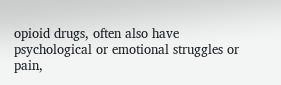opioid drugs, often also have psychological or emotional struggles or pain,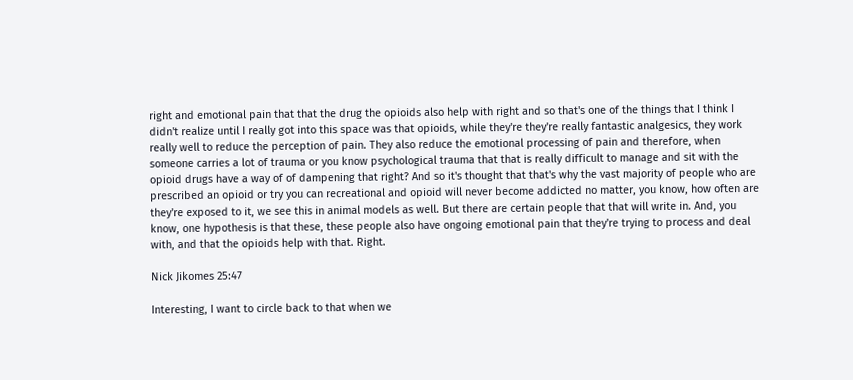right and emotional pain that that the drug the opioids also help with right and so that's one of the things that I think I didn't realize until I really got into this space was that opioids, while they're they're really fantastic analgesics, they work really well to reduce the perception of pain. They also reduce the emotional processing of pain and therefore, when someone carries a lot of trauma or you know psychological trauma that that is really difficult to manage and sit with the opioid drugs have a way of of dampening that right? And so it's thought that that's why the vast majority of people who are prescribed an opioid or try you can recreational and opioid will never become addicted no matter, you know, how often are they're exposed to it, we see this in animal models as well. But there are certain people that that will write in. And, you know, one hypothesis is that these, these people also have ongoing emotional pain that they're trying to process and deal with, and that the opioids help with that. Right.

Nick Jikomes 25:47

Interesting, I want to circle back to that when we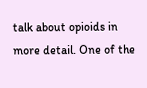talk about opioids in more detail. One of the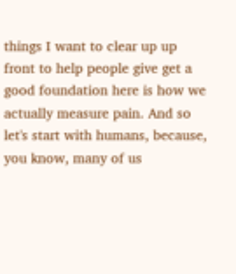things I want to clear up up front to help people give get a good foundation here is how we actually measure pain. And so let's start with humans, because, you know, many of us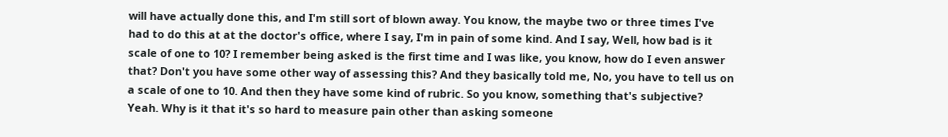will have actually done this, and I'm still sort of blown away. You know, the maybe two or three times I've had to do this at at the doctor's office, where I say, I'm in pain of some kind. And I say, Well, how bad is it scale of one to 10? I remember being asked is the first time and I was like, you know, how do I even answer that? Don't you have some other way of assessing this? And they basically told me, No, you have to tell us on a scale of one to 10. And then they have some kind of rubric. So you know, something that's subjective? Yeah. Why is it that it's so hard to measure pain other than asking someone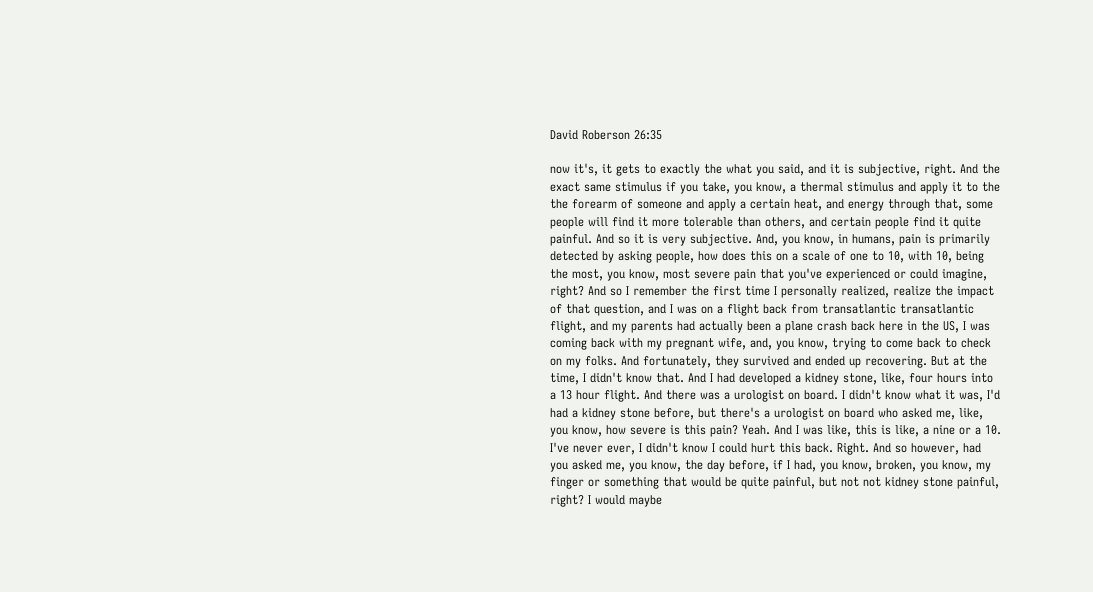David Roberson 26:35

now it's, it gets to exactly the what you said, and it is subjective, right. And the exact same stimulus if you take, you know, a thermal stimulus and apply it to the the forearm of someone and apply a certain heat, and energy through that, some people will find it more tolerable than others, and certain people find it quite painful. And so it is very subjective. And, you know, in humans, pain is primarily detected by asking people, how does this on a scale of one to 10, with 10, being the most, you know, most severe pain that you've experienced or could imagine, right? And so I remember the first time I personally realized, realize the impact of that question, and I was on a flight back from transatlantic transatlantic flight, and my parents had actually been a plane crash back here in the US, I was coming back with my pregnant wife, and, you know, trying to come back to check on my folks. And fortunately, they survived and ended up recovering. But at the time, I didn't know that. And I had developed a kidney stone, like, four hours into a 13 hour flight. And there was a urologist on board. I didn't know what it was, I'd had a kidney stone before, but there's a urologist on board who asked me, like, you know, how severe is this pain? Yeah. And I was like, this is like, a nine or a 10. I've never ever, I didn't know I could hurt this back. Right. And so however, had you asked me, you know, the day before, if I had, you know, broken, you know, my finger or something that would be quite painful, but not not kidney stone painful, right? I would maybe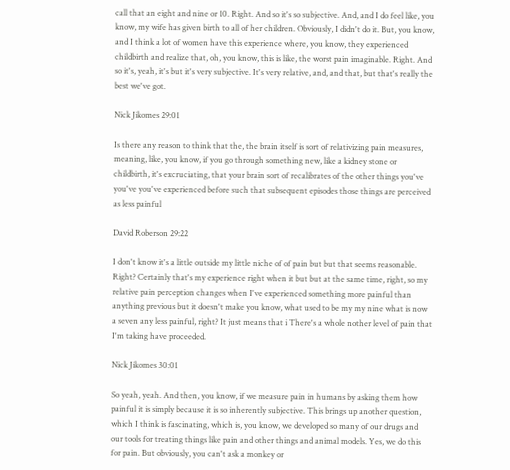call that an eight and nine or 10. Right. And so it's so subjective. And, and I do feel like, you know, my wife has given birth to all of her children. Obviously, I didn't do it. But, you know, and I think a lot of women have this experience where, you know, they experienced childbirth and realize that, oh, you know, this is like, the worst pain imaginable. Right. And so it's, yeah, it's but it's very subjective. It's very relative, and, and that, but that's really the best we've got.

Nick Jikomes 29:01

Is there any reason to think that the, the brain itself is sort of relativizing pain measures, meaning, like, you know, if you go through something new, like a kidney stone or childbirth, it's excruciating, that your brain sort of recalibrates of the other things you've you've you've experienced before such that subsequent episodes those things are perceived as less painful

David Roberson 29:22

I don't know it's a little outside my little niche of of pain but but that seems reasonable. Right? Certainly that's my experience right when it but but at the same time, right, so my relative pain perception changes when I've experienced something more painful than anything previous but it doesn't make you know, what used to be my my nine what is now a seven any less painful, right? It just means that i There's a whole nother level of pain that I'm taking have proceeded.

Nick Jikomes 30:01

So yeah, yeah. And then, you know, if we measure pain in humans by asking them how painful it is simply because it is so inherently subjective. This brings up another question, which I think is fascinating, which is, you know, we developed so many of our drugs and our tools for treating things like pain and other things and animal models. Yes, we do this for pain. But obviously, you can't ask a monkey or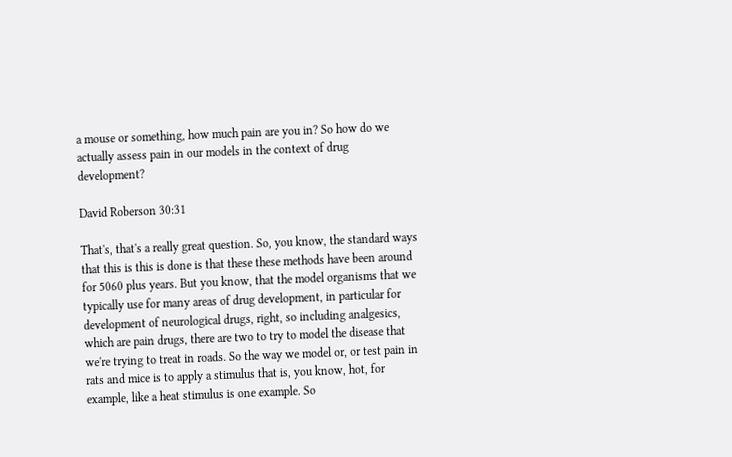a mouse or something, how much pain are you in? So how do we actually assess pain in our models in the context of drug development?

David Roberson 30:31

That's, that's a really great question. So, you know, the standard ways that this is this is done is that these these methods have been around for 5060 plus years. But you know, that the model organisms that we typically use for many areas of drug development, in particular for development of neurological drugs, right, so including analgesics, which are pain drugs, there are two to try to model the disease that we're trying to treat in roads. So the way we model or, or test pain in rats and mice is to apply a stimulus that is, you know, hot, for example, like a heat stimulus is one example. So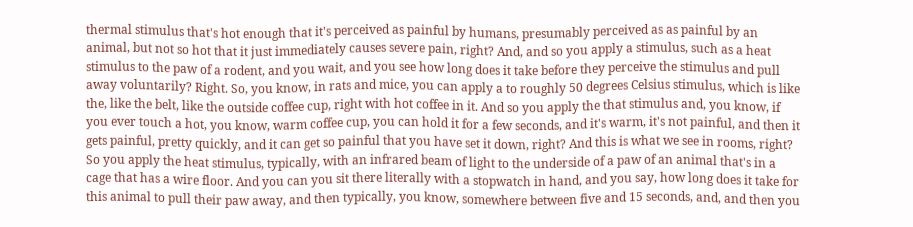thermal stimulus that's hot enough that it's perceived as painful by humans, presumably perceived as as painful by an animal, but not so hot that it just immediately causes severe pain, right? And, and so you apply a stimulus, such as a heat stimulus to the paw of a rodent, and you wait, and you see how long does it take before they perceive the stimulus and pull away voluntarily? Right. So, you know, in rats and mice, you can apply a to roughly 50 degrees Celsius stimulus, which is like the, like the belt, like the outside coffee cup, right with hot coffee in it. And so you apply the that stimulus and, you know, if you ever touch a hot, you know, warm coffee cup, you can hold it for a few seconds, and it's warm, it's not painful, and then it gets painful, pretty quickly, and it can get so painful that you have set it down, right? And this is what we see in rooms, right? So you apply the heat stimulus, typically, with an infrared beam of light to the underside of a paw of an animal that's in a cage that has a wire floor. And you can you sit there literally with a stopwatch in hand, and you say, how long does it take for this animal to pull their paw away, and then typically, you know, somewhere between five and 15 seconds, and, and then you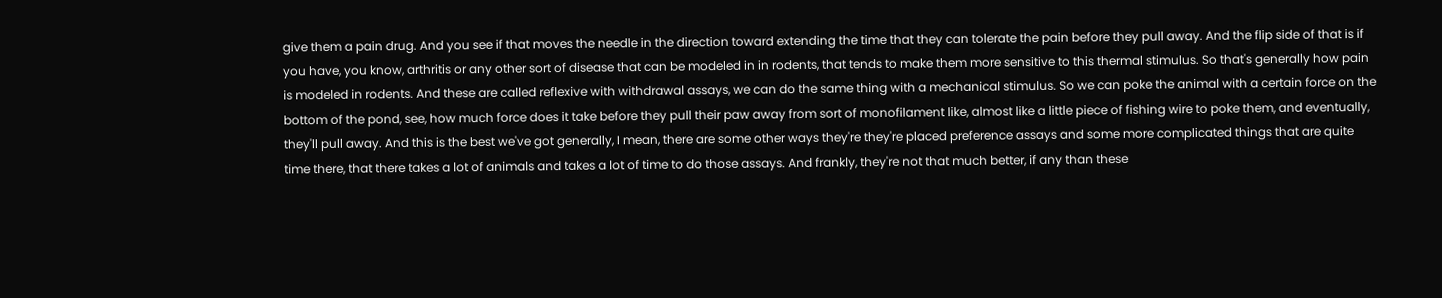give them a pain drug. And you see if that moves the needle in the direction toward extending the time that they can tolerate the pain before they pull away. And the flip side of that is if you have, you know, arthritis or any other sort of disease that can be modeled in in rodents, that tends to make them more sensitive to this thermal stimulus. So that's generally how pain is modeled in rodents. And these are called reflexive with withdrawal assays, we can do the same thing with a mechanical stimulus. So we can poke the animal with a certain force on the bottom of the pond, see, how much force does it take before they pull their paw away from sort of monofilament like, almost like a little piece of fishing wire to poke them, and eventually, they'll pull away. And this is the best we've got generally, I mean, there are some other ways they're they're placed preference assays and some more complicated things that are quite time there, that there takes a lot of animals and takes a lot of time to do those assays. And frankly, they're not that much better, if any than these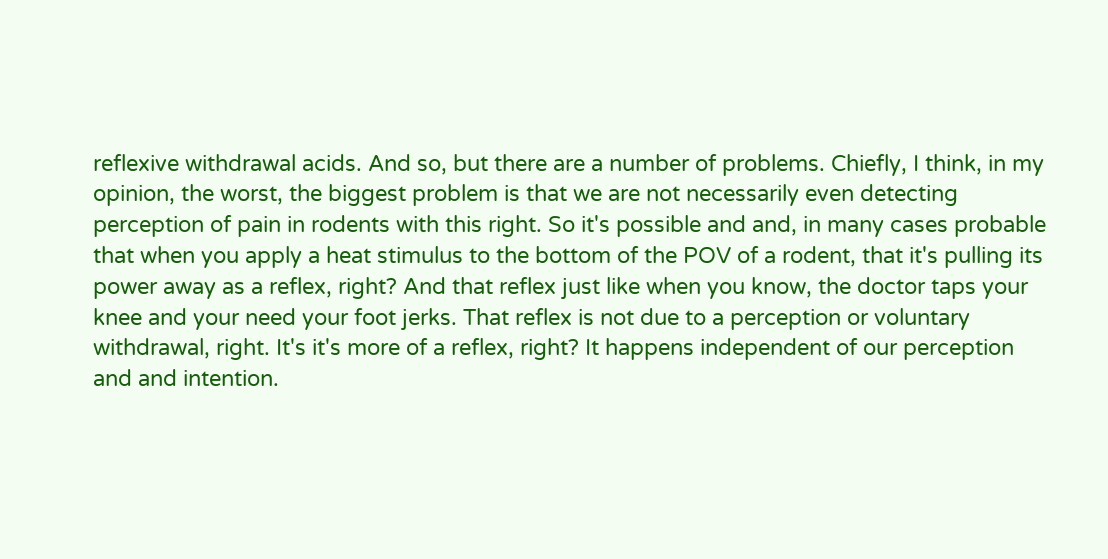reflexive withdrawal acids. And so, but there are a number of problems. Chiefly, I think, in my opinion, the worst, the biggest problem is that we are not necessarily even detecting perception of pain in rodents with this right. So it's possible and and, in many cases probable that when you apply a heat stimulus to the bottom of the POV of a rodent, that it's pulling its power away as a reflex, right? And that reflex just like when you know, the doctor taps your knee and your need your foot jerks. That reflex is not due to a perception or voluntary withdrawal, right. It's it's more of a reflex, right? It happens independent of our perception and and intention.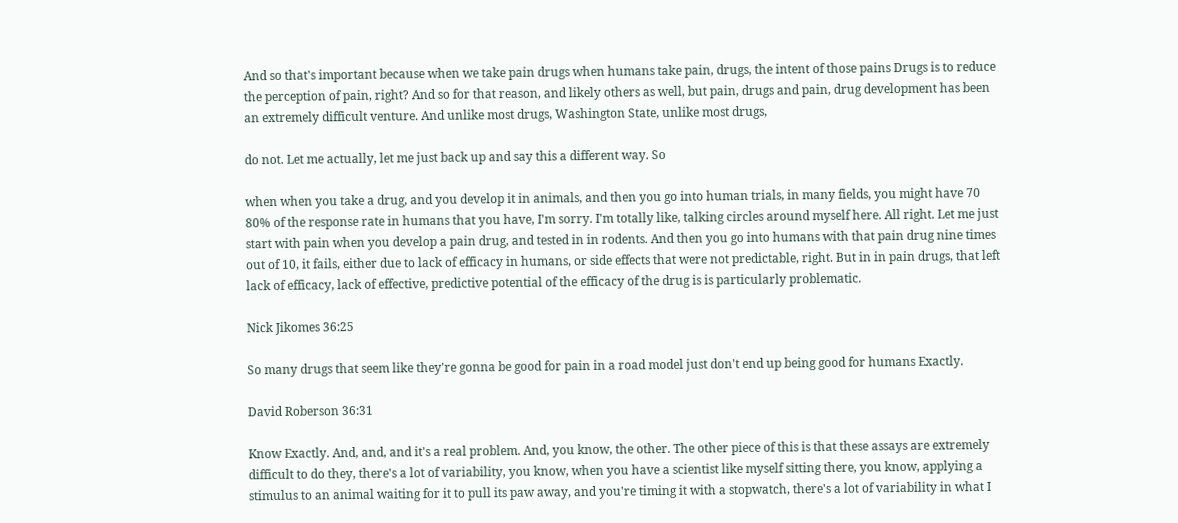And so that's important because when we take pain drugs when humans take pain, drugs, the intent of those pains Drugs is to reduce the perception of pain, right? And so for that reason, and likely others as well, but pain, drugs and pain, drug development has been an extremely difficult venture. And unlike most drugs, Washington State, unlike most drugs,

do not. Let me actually, let me just back up and say this a different way. So

when when you take a drug, and you develop it in animals, and then you go into human trials, in many fields, you might have 70 80% of the response rate in humans that you have, I'm sorry. I'm totally like, talking circles around myself here. All right. Let me just start with pain when you develop a pain drug, and tested in in rodents. And then you go into humans with that pain drug nine times out of 10, it fails, either due to lack of efficacy in humans, or side effects that were not predictable, right. But in in pain drugs, that left lack of efficacy, lack of effective, predictive potential of the efficacy of the drug is is particularly problematic.

Nick Jikomes 36:25

So many drugs that seem like they're gonna be good for pain in a road model just don't end up being good for humans Exactly.

David Roberson 36:31

Know Exactly. And, and, and it's a real problem. And, you know, the other. The other piece of this is that these assays are extremely difficult to do they, there's a lot of variability, you know, when you have a scientist like myself sitting there, you know, applying a stimulus to an animal waiting for it to pull its paw away, and you're timing it with a stopwatch, there's a lot of variability in what I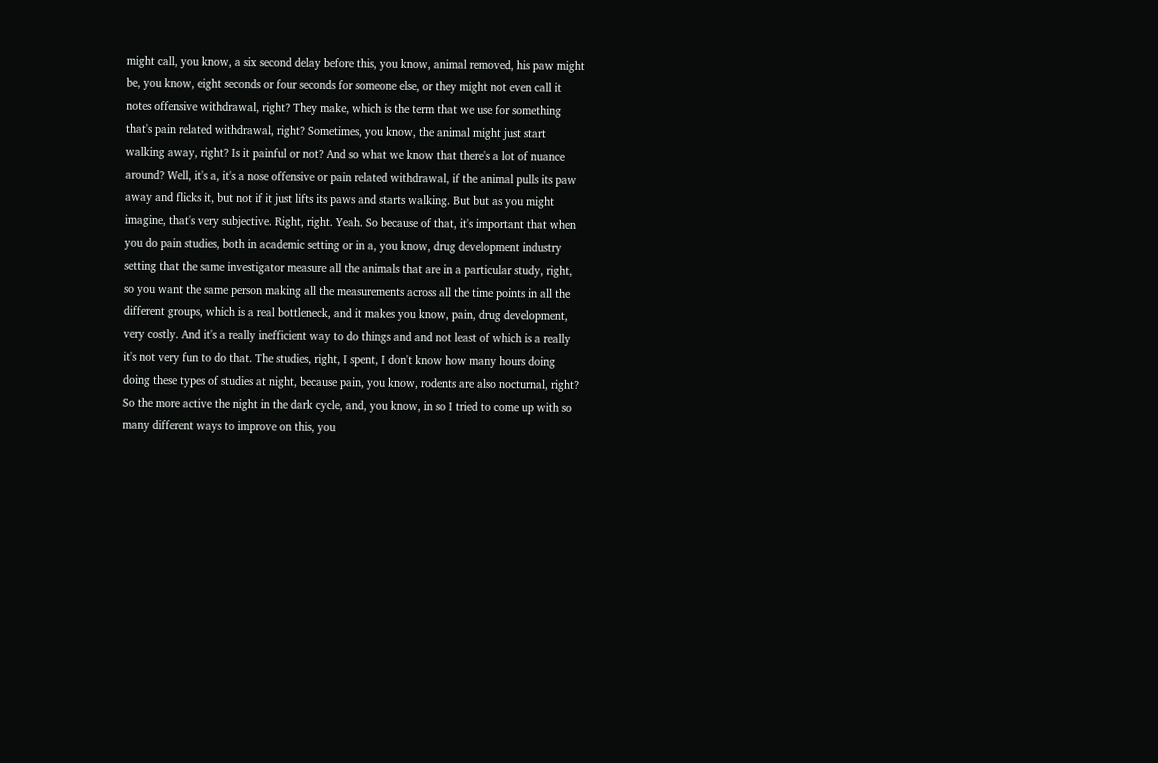might call, you know, a six second delay before this, you know, animal removed, his paw might be, you know, eight seconds or four seconds for someone else, or they might not even call it notes offensive withdrawal, right? They make, which is the term that we use for something that's pain related withdrawal, right? Sometimes, you know, the animal might just start walking away, right? Is it painful or not? And so what we know that there's a lot of nuance around? Well, it's a, it's a nose offensive or pain related withdrawal, if the animal pulls its paw away and flicks it, but not if it just lifts its paws and starts walking. But but as you might imagine, that's very subjective. Right, right. Yeah. So because of that, it's important that when you do pain studies, both in academic setting or in a, you know, drug development industry setting that the same investigator measure all the animals that are in a particular study, right, so you want the same person making all the measurements across all the time points in all the different groups, which is a real bottleneck, and it makes you know, pain, drug development, very costly. And it's a really inefficient way to do things and and not least of which is a really it's not very fun to do that. The studies, right, I spent, I don't know how many hours doing doing these types of studies at night, because pain, you know, rodents are also nocturnal, right? So the more active the night in the dark cycle, and, you know, in so I tried to come up with so many different ways to improve on this, you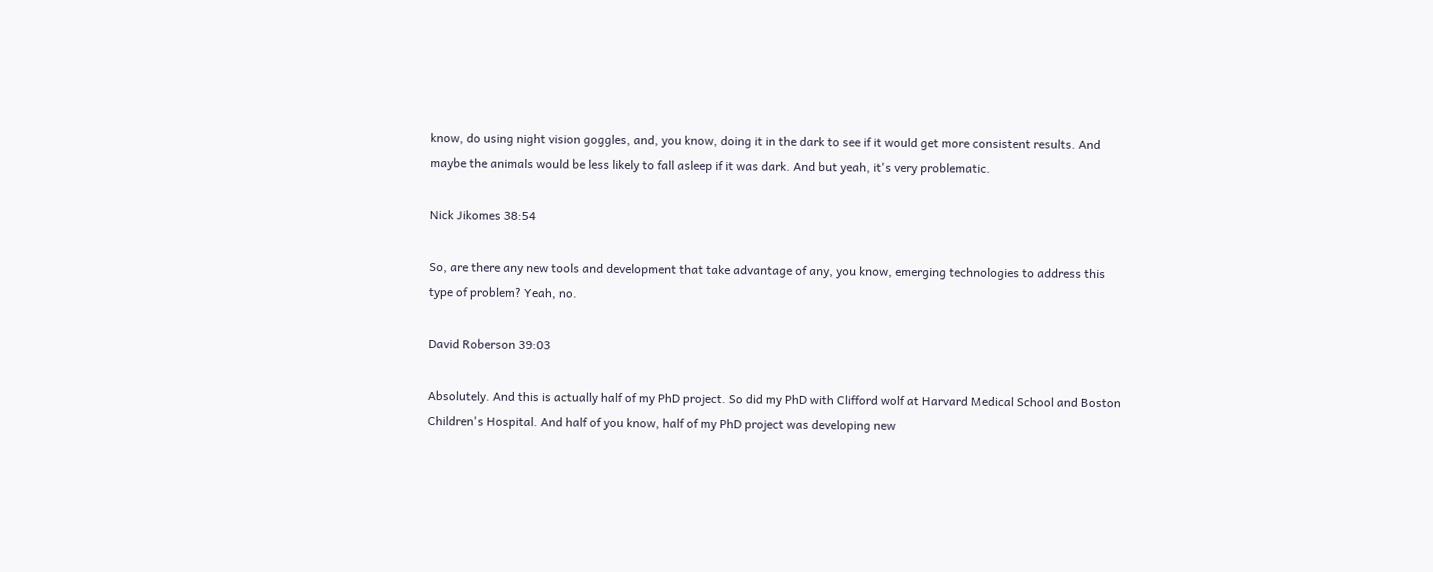know, do using night vision goggles, and, you know, doing it in the dark to see if it would get more consistent results. And maybe the animals would be less likely to fall asleep if it was dark. And but yeah, it's very problematic.

Nick Jikomes 38:54

So, are there any new tools and development that take advantage of any, you know, emerging technologies to address this type of problem? Yeah, no.

David Roberson 39:03

Absolutely. And this is actually half of my PhD project. So did my PhD with Clifford wolf at Harvard Medical School and Boston Children's Hospital. And half of you know, half of my PhD project was developing new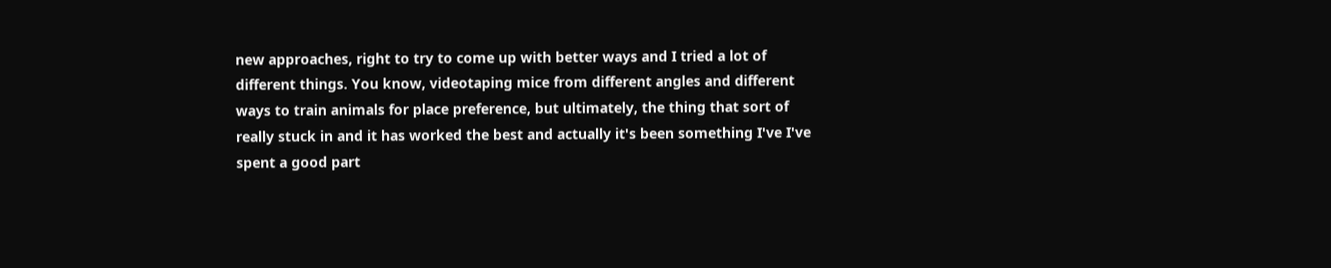new approaches, right to try to come up with better ways and I tried a lot of different things. You know, videotaping mice from different angles and different ways to train animals for place preference, but ultimately, the thing that sort of really stuck in and it has worked the best and actually it's been something I've I've spent a good part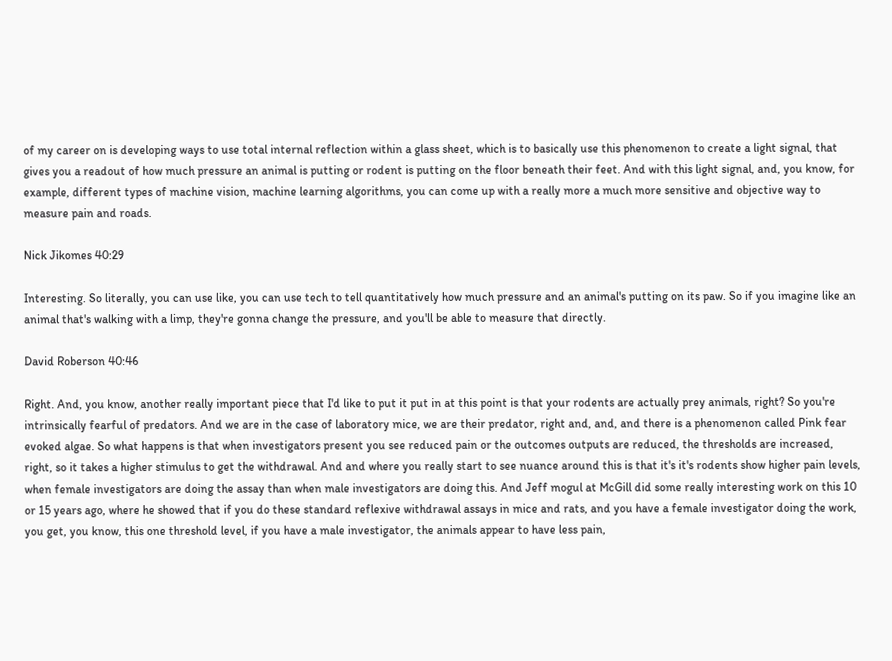of my career on is developing ways to use total internal reflection within a glass sheet, which is to basically use this phenomenon to create a light signal, that gives you a readout of how much pressure an animal is putting or rodent is putting on the floor beneath their feet. And with this light signal, and, you know, for example, different types of machine vision, machine learning algorithms, you can come up with a really more a much more sensitive and objective way to measure pain and roads.

Nick Jikomes 40:29

Interesting. So literally, you can use like, you can use tech to tell quantitatively how much pressure and an animal's putting on its paw. So if you imagine like an animal that's walking with a limp, they're gonna change the pressure, and you'll be able to measure that directly.

David Roberson 40:46

Right. And, you know, another really important piece that I'd like to put it put in at this point is that your rodents are actually prey animals, right? So you're intrinsically fearful of predators. And we are in the case of laboratory mice, we are their predator, right and, and, and there is a phenomenon called Pink fear evoked algae. So what happens is that when investigators present you see reduced pain or the outcomes outputs are reduced, the thresholds are increased, right, so it takes a higher stimulus to get the withdrawal. And and where you really start to see nuance around this is that it's it's rodents show higher pain levels, when female investigators are doing the assay than when male investigators are doing this. And Jeff mogul at McGill did some really interesting work on this 10 or 15 years ago, where he showed that if you do these standard reflexive withdrawal assays in mice and rats, and you have a female investigator doing the work, you get, you know, this one threshold level, if you have a male investigator, the animals appear to have less pain,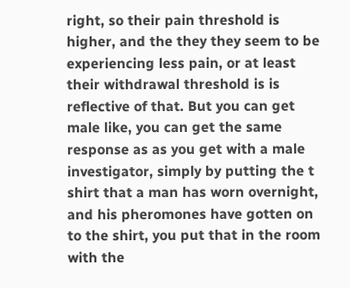right, so their pain threshold is higher, and the they they seem to be experiencing less pain, or at least their withdrawal threshold is is reflective of that. But you can get male like, you can get the same response as as you get with a male investigator, simply by putting the t shirt that a man has worn overnight, and his pheromones have gotten on to the shirt, you put that in the room with the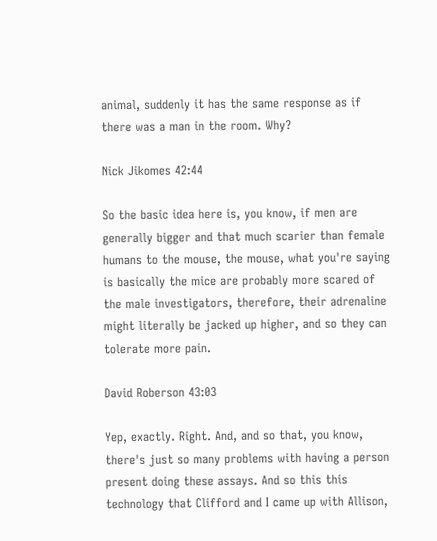animal, suddenly it has the same response as if there was a man in the room. Why?

Nick Jikomes 42:44

So the basic idea here is, you know, if men are generally bigger and that much scarier than female humans to the mouse, the mouse, what you're saying is basically the mice are probably more scared of the male investigators, therefore, their adrenaline might literally be jacked up higher, and so they can tolerate more pain.

David Roberson 43:03

Yep, exactly. Right. And, and so that, you know, there's just so many problems with having a person present doing these assays. And so this this technology that Clifford and I came up with Allison,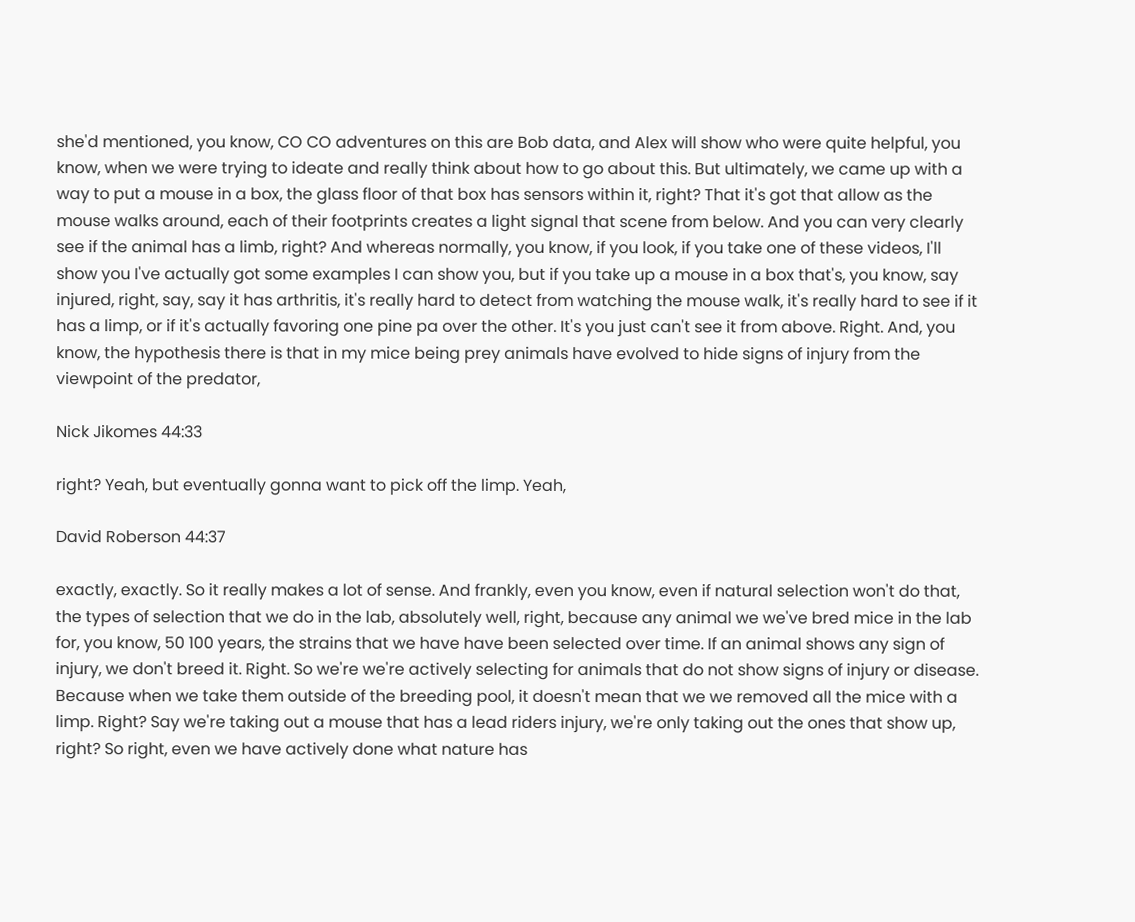she'd mentioned, you know, CO CO adventures on this are Bob data, and Alex will show who were quite helpful, you know, when we were trying to ideate and really think about how to go about this. But ultimately, we came up with a way to put a mouse in a box, the glass floor of that box has sensors within it, right? That it's got that allow as the mouse walks around, each of their footprints creates a light signal that scene from below. And you can very clearly see if the animal has a limb, right? And whereas normally, you know, if you look, if you take one of these videos, I'll show you I've actually got some examples I can show you, but if you take up a mouse in a box that's, you know, say injured, right, say, say it has arthritis, it's really hard to detect from watching the mouse walk, it's really hard to see if it has a limp, or if it's actually favoring one pine pa over the other. It's you just can't see it from above. Right. And, you know, the hypothesis there is that in my mice being prey animals have evolved to hide signs of injury from the viewpoint of the predator,

Nick Jikomes 44:33

right? Yeah, but eventually gonna want to pick off the limp. Yeah,

David Roberson 44:37

exactly, exactly. So it really makes a lot of sense. And frankly, even you know, even if natural selection won't do that, the types of selection that we do in the lab, absolutely well, right, because any animal we we've bred mice in the lab for, you know, 50 100 years, the strains that we have have been selected over time. If an animal shows any sign of injury, we don't breed it. Right. So we're we're actively selecting for animals that do not show signs of injury or disease. Because when we take them outside of the breeding pool, it doesn't mean that we we removed all the mice with a limp. Right? Say we're taking out a mouse that has a lead riders injury, we're only taking out the ones that show up, right? So right, even we have actively done what nature has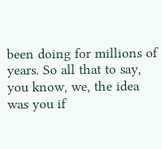been doing for millions of years. So all that to say, you know, we, the idea was you if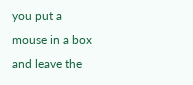you put a mouse in a box and leave the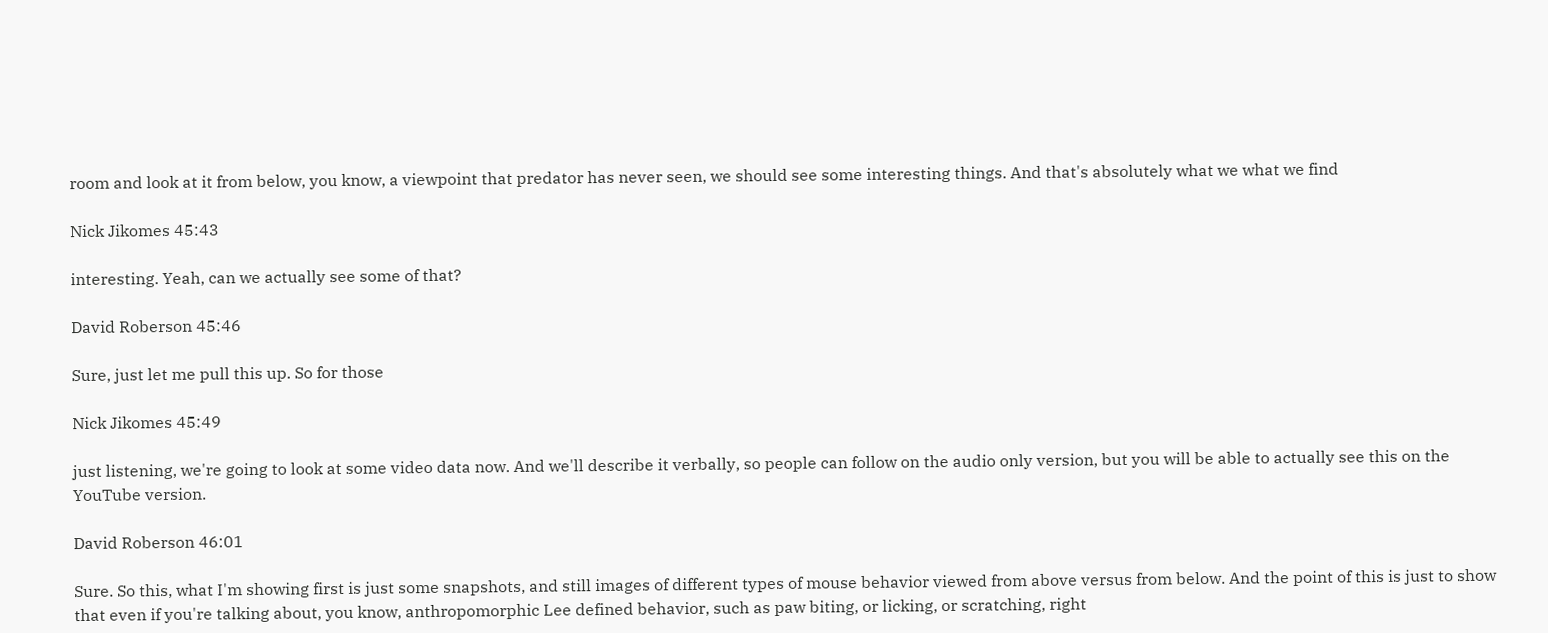room and look at it from below, you know, a viewpoint that predator has never seen, we should see some interesting things. And that's absolutely what we what we find

Nick Jikomes 45:43

interesting. Yeah, can we actually see some of that?

David Roberson 45:46

Sure, just let me pull this up. So for those

Nick Jikomes 45:49

just listening, we're going to look at some video data now. And we'll describe it verbally, so people can follow on the audio only version, but you will be able to actually see this on the YouTube version.

David Roberson 46:01

Sure. So this, what I'm showing first is just some snapshots, and still images of different types of mouse behavior viewed from above versus from below. And the point of this is just to show that even if you're talking about, you know, anthropomorphic Lee defined behavior, such as paw biting, or licking, or scratching, right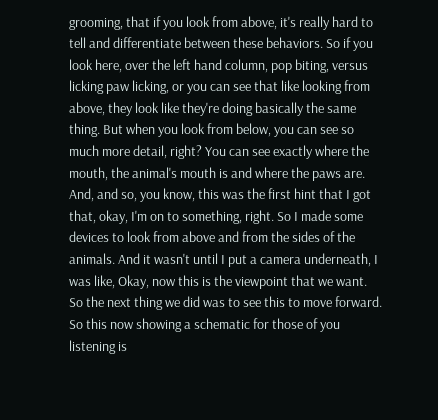grooming, that if you look from above, it's really hard to tell and differentiate between these behaviors. So if you look here, over the left hand column, pop biting, versus licking paw licking, or you can see that like looking from above, they look like they're doing basically the same thing. But when you look from below, you can see so much more detail, right? You can see exactly where the mouth, the animal's mouth is and where the paws are. And, and so, you know, this was the first hint that I got that, okay, I'm on to something, right. So I made some devices to look from above and from the sides of the animals. And it wasn't until I put a camera underneath, I was like, Okay, now this is the viewpoint that we want. So the next thing we did was to see this to move forward. So this now showing a schematic for those of you listening is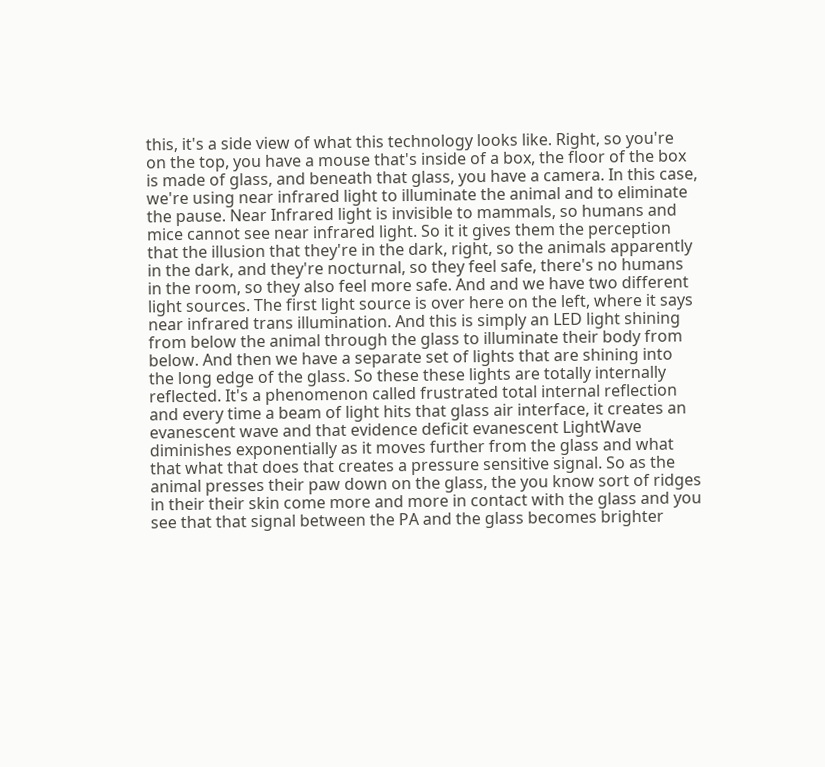this, it's a side view of what this technology looks like. Right, so you're on the top, you have a mouse that's inside of a box, the floor of the box is made of glass, and beneath that glass, you have a camera. In this case, we're using near infrared light to illuminate the animal and to eliminate the pause. Near Infrared light is invisible to mammals, so humans and mice cannot see near infrared light. So it it gives them the perception that the illusion that they're in the dark, right, so the animals apparently in the dark, and they're nocturnal, so they feel safe, there's no humans in the room, so they also feel more safe. And and we have two different light sources. The first light source is over here on the left, where it says near infrared trans illumination. And this is simply an LED light shining from below the animal through the glass to illuminate their body from below. And then we have a separate set of lights that are shining into the long edge of the glass. So these these lights are totally internally reflected. It's a phenomenon called frustrated total internal reflection and every time a beam of light hits that glass air interface, it creates an evanescent wave and that evidence deficit evanescent LightWave diminishes exponentially as it moves further from the glass and what that what that does that creates a pressure sensitive signal. So as the animal presses their paw down on the glass, the you know sort of ridges in their their skin come more and more in contact with the glass and you see that that signal between the PA and the glass becomes brighter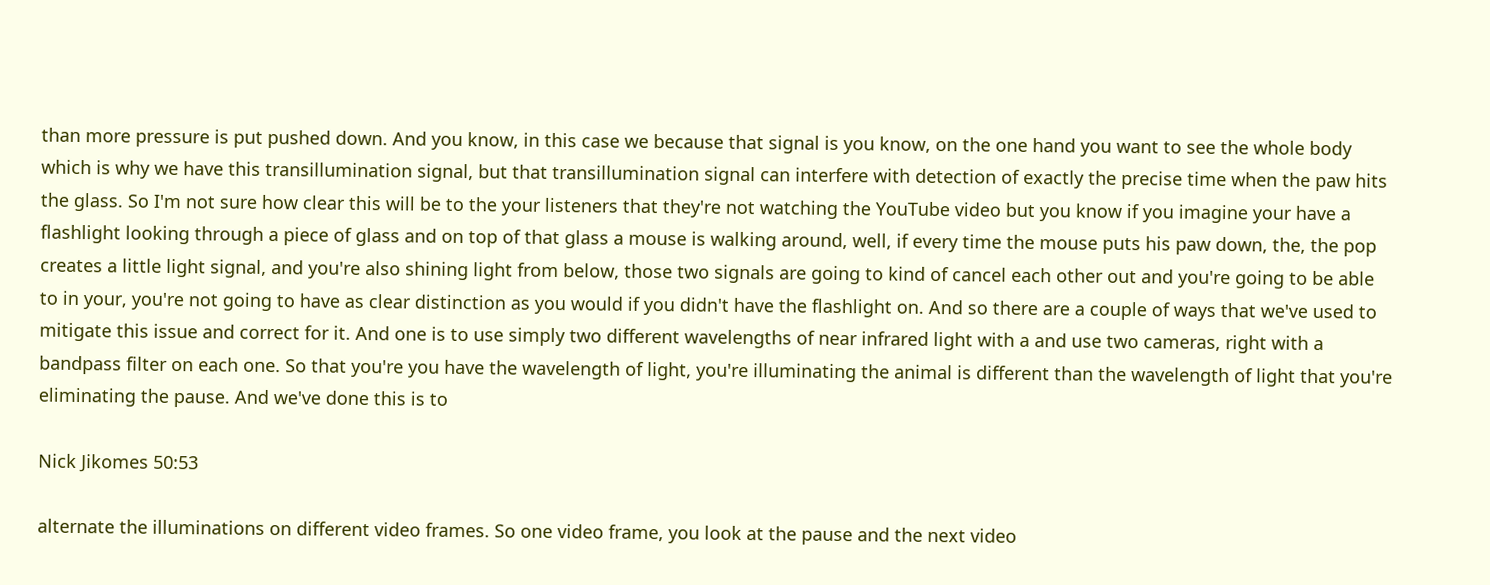than more pressure is put pushed down. And you know, in this case we because that signal is you know, on the one hand you want to see the whole body which is why we have this transillumination signal, but that transillumination signal can interfere with detection of exactly the precise time when the paw hits the glass. So I'm not sure how clear this will be to the your listeners that they're not watching the YouTube video but you know if you imagine your have a flashlight looking through a piece of glass and on top of that glass a mouse is walking around, well, if every time the mouse puts his paw down, the, the pop creates a little light signal, and you're also shining light from below, those two signals are going to kind of cancel each other out and you're going to be able to in your, you're not going to have as clear distinction as you would if you didn't have the flashlight on. And so there are a couple of ways that we've used to mitigate this issue and correct for it. And one is to use simply two different wavelengths of near infrared light with a and use two cameras, right with a bandpass filter on each one. So that you're you have the wavelength of light, you're illuminating the animal is different than the wavelength of light that you're eliminating the pause. And we've done this is to

Nick Jikomes 50:53

alternate the illuminations on different video frames. So one video frame, you look at the pause and the next video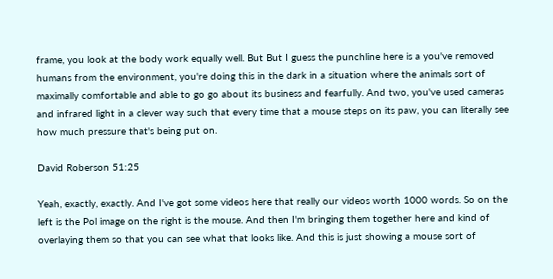frame, you look at the body work equally well. But But I guess the punchline here is a you've removed humans from the environment, you're doing this in the dark in a situation where the animals sort of maximally comfortable and able to go go about its business and fearfully. And two, you've used cameras and infrared light in a clever way such that every time that a mouse steps on its paw, you can literally see how much pressure that's being put on.

David Roberson 51:25

Yeah, exactly, exactly. And I've got some videos here that really our videos worth 1000 words. So on the left is the Pol image on the right is the mouse. And then I'm bringing them together here and kind of overlaying them so that you can see what that looks like. And this is just showing a mouse sort of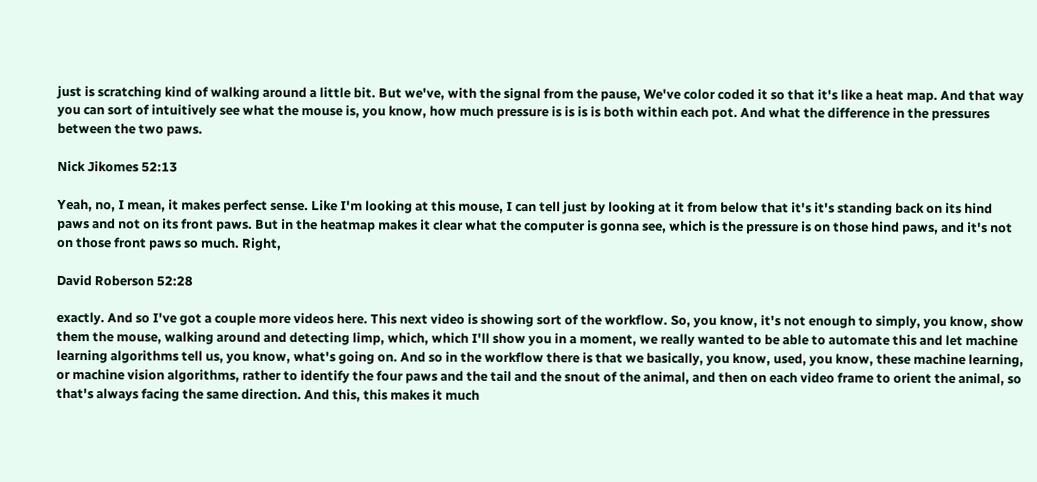just is scratching kind of walking around a little bit. But we've, with the signal from the pause, We've color coded it so that it's like a heat map. And that way you can sort of intuitively see what the mouse is, you know, how much pressure is is is is both within each pot. And what the difference in the pressures between the two paws.

Nick Jikomes 52:13

Yeah, no, I mean, it makes perfect sense. Like I'm looking at this mouse, I can tell just by looking at it from below that it's it's standing back on its hind paws and not on its front paws. But in the heatmap makes it clear what the computer is gonna see, which is the pressure is on those hind paws, and it's not on those front paws so much. Right,

David Roberson 52:28

exactly. And so I've got a couple more videos here. This next video is showing sort of the workflow. So, you know, it's not enough to simply, you know, show them the mouse, walking around and detecting limp, which, which I'll show you in a moment, we really wanted to be able to automate this and let machine learning algorithms tell us, you know, what's going on. And so in the workflow there is that we basically, you know, used, you know, these machine learning, or machine vision algorithms, rather to identify the four paws and the tail and the snout of the animal, and then on each video frame to orient the animal, so that's always facing the same direction. And this, this makes it much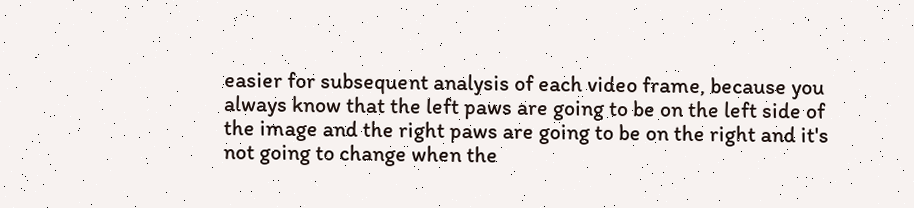easier for subsequent analysis of each video frame, because you always know that the left paws are going to be on the left side of the image and the right paws are going to be on the right and it's not going to change when the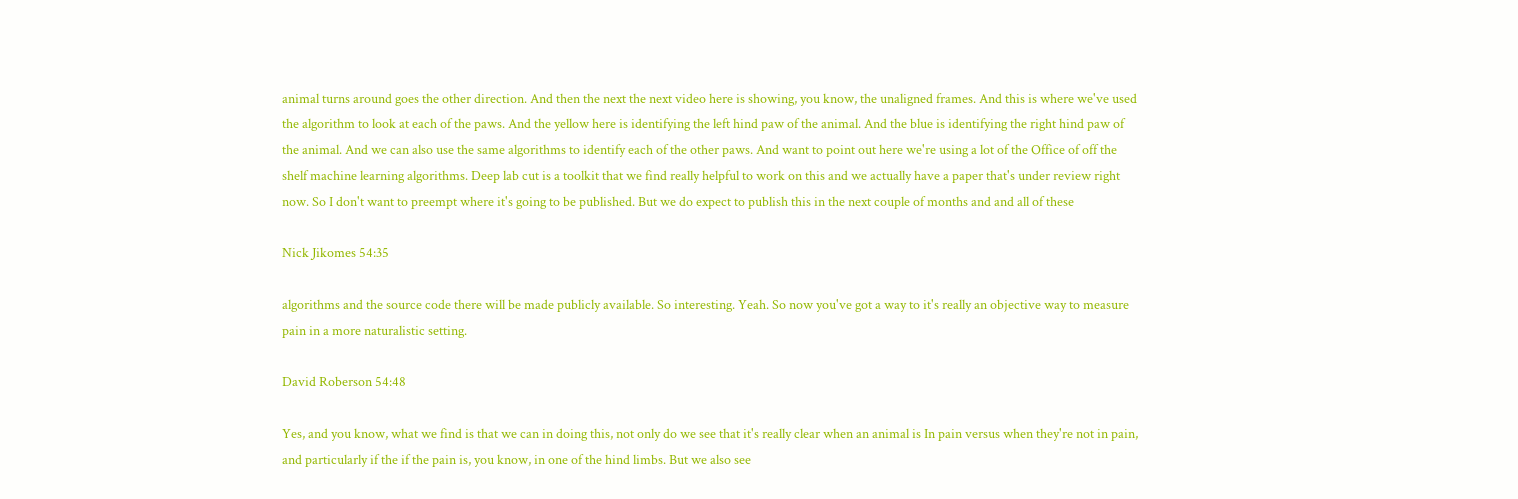animal turns around goes the other direction. And then the next the next video here is showing, you know, the unaligned frames. And this is where we've used the algorithm to look at each of the paws. And the yellow here is identifying the left hind paw of the animal. And the blue is identifying the right hind paw of the animal. And we can also use the same algorithms to identify each of the other paws. And want to point out here we're using a lot of the Office of off the shelf machine learning algorithms. Deep lab cut is a toolkit that we find really helpful to work on this and we actually have a paper that's under review right now. So I don't want to preempt where it's going to be published. But we do expect to publish this in the next couple of months and and all of these

Nick Jikomes 54:35

algorithms and the source code there will be made publicly available. So interesting. Yeah. So now you've got a way to it's really an objective way to measure pain in a more naturalistic setting.

David Roberson 54:48

Yes, and you know, what we find is that we can in doing this, not only do we see that it's really clear when an animal is In pain versus when they're not in pain, and particularly if the if the pain is, you know, in one of the hind limbs. But we also see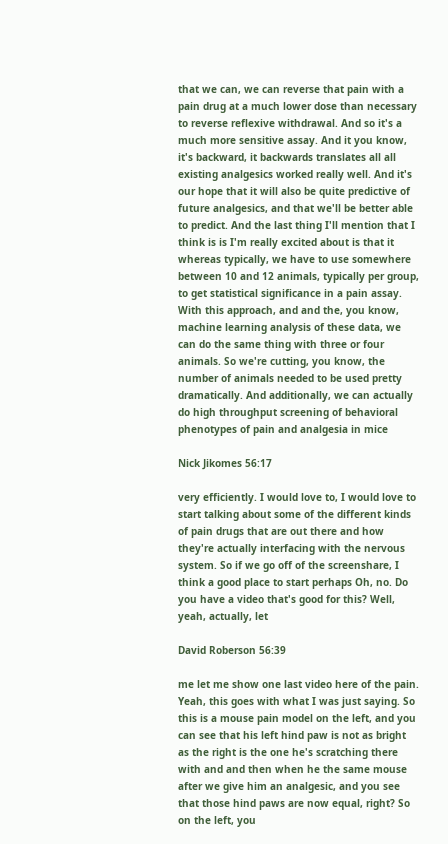that we can, we can reverse that pain with a pain drug at a much lower dose than necessary to reverse reflexive withdrawal. And so it's a much more sensitive assay. And it you know, it's backward, it backwards translates all all existing analgesics worked really well. And it's our hope that it will also be quite predictive of future analgesics, and that we'll be better able to predict. And the last thing I'll mention that I think is is I'm really excited about is that it whereas typically, we have to use somewhere between 10 and 12 animals, typically per group, to get statistical significance in a pain assay. With this approach, and and the, you know, machine learning analysis of these data, we can do the same thing with three or four animals. So we're cutting, you know, the number of animals needed to be used pretty dramatically. And additionally, we can actually do high throughput screening of behavioral phenotypes of pain and analgesia in mice

Nick Jikomes 56:17

very efficiently. I would love to, I would love to start talking about some of the different kinds of pain drugs that are out there and how they're actually interfacing with the nervous system. So if we go off of the screenshare, I think a good place to start perhaps Oh, no. Do you have a video that's good for this? Well, yeah, actually, let

David Roberson 56:39

me let me show one last video here of the pain. Yeah, this goes with what I was just saying. So this is a mouse pain model on the left, and you can see that his left hind paw is not as bright as the right is the one he's scratching there with and and then when he the same mouse after we give him an analgesic, and you see that those hind paws are now equal, right? So on the left, you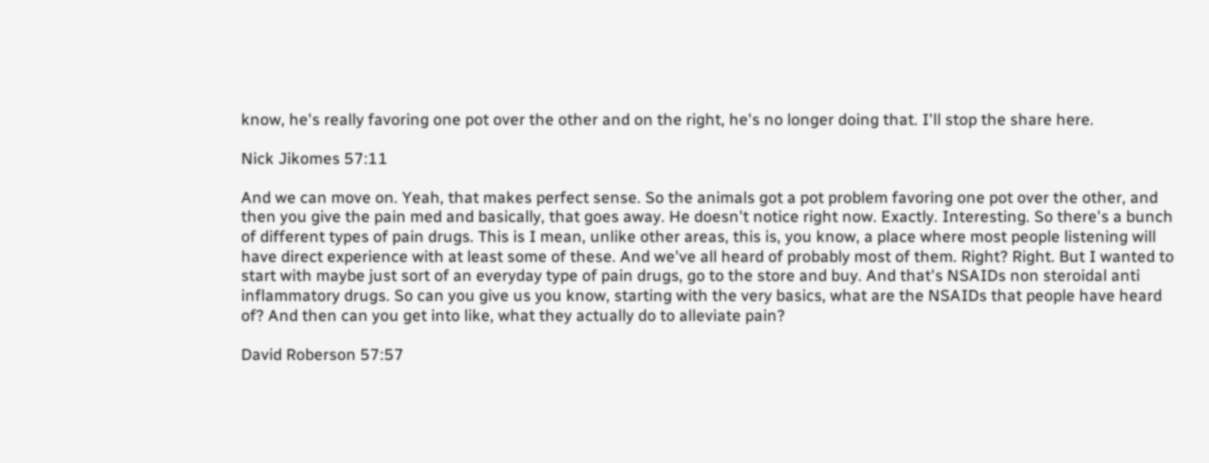know, he's really favoring one pot over the other and on the right, he's no longer doing that. I'll stop the share here.

Nick Jikomes 57:11

And we can move on. Yeah, that makes perfect sense. So the animals got a pot problem favoring one pot over the other, and then you give the pain med and basically, that goes away. He doesn't notice right now. Exactly. Interesting. So there's a bunch of different types of pain drugs. This is I mean, unlike other areas, this is, you know, a place where most people listening will have direct experience with at least some of these. And we've all heard of probably most of them. Right? Right. But I wanted to start with maybe just sort of an everyday type of pain drugs, go to the store and buy. And that's NSAIDs non steroidal anti inflammatory drugs. So can you give us you know, starting with the very basics, what are the NSAIDs that people have heard of? And then can you get into like, what they actually do to alleviate pain?

David Roberson 57:57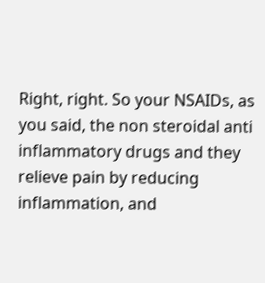Right, right. So your NSAIDs, as you said, the non steroidal anti inflammatory drugs and they relieve pain by reducing inflammation, and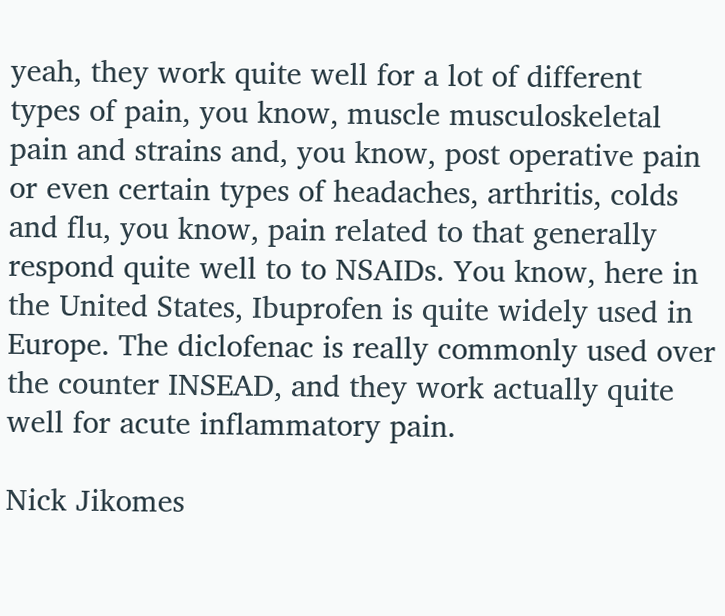yeah, they work quite well for a lot of different types of pain, you know, muscle musculoskeletal pain and strains and, you know, post operative pain or even certain types of headaches, arthritis, colds and flu, you know, pain related to that generally respond quite well to to NSAIDs. You know, here in the United States, Ibuprofen is quite widely used in Europe. The diclofenac is really commonly used over the counter INSEAD, and they work actually quite well for acute inflammatory pain.

Nick Jikomes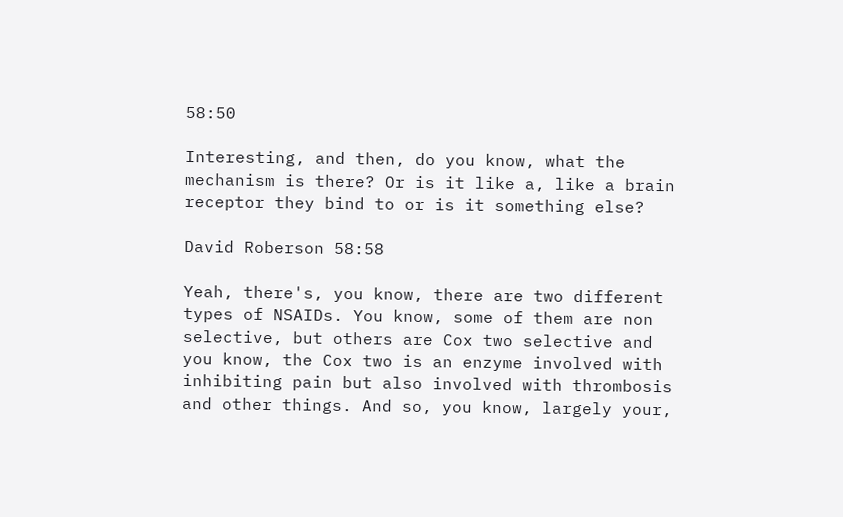58:50

Interesting, and then, do you know, what the mechanism is there? Or is it like a, like a brain receptor they bind to or is it something else?

David Roberson 58:58

Yeah, there's, you know, there are two different types of NSAIDs. You know, some of them are non selective, but others are Cox two selective and you know, the Cox two is an enzyme involved with inhibiting pain but also involved with thrombosis and other things. And so, you know, largely your,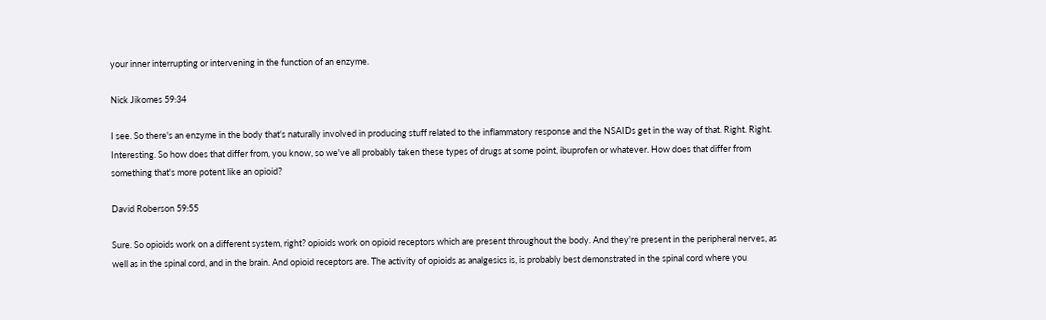your inner interrupting or intervening in the function of an enzyme.

Nick Jikomes 59:34

I see. So there's an enzyme in the body that's naturally involved in producing stuff related to the inflammatory response and the NSAIDs get in the way of that. Right. Right. Interesting. So how does that differ from, you know, so we've all probably taken these types of drugs at some point, ibuprofen or whatever. How does that differ from something that's more potent like an opioid?

David Roberson 59:55

Sure. So opioids work on a different system, right? opioids work on opioid receptors which are present throughout the body. And they're present in the peripheral nerves, as well as in the spinal cord, and in the brain. And opioid receptors are. The activity of opioids as analgesics is, is probably best demonstrated in the spinal cord where you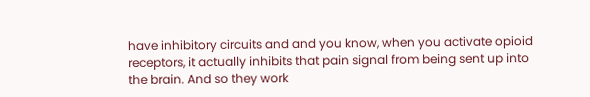have inhibitory circuits and and you know, when you activate opioid receptors, it actually inhibits that pain signal from being sent up into the brain. And so they work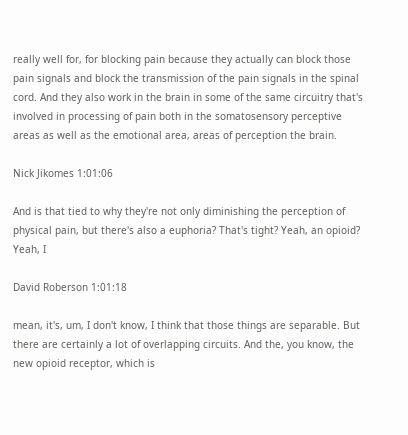really well for, for blocking pain because they actually can block those pain signals and block the transmission of the pain signals in the spinal cord. And they also work in the brain in some of the same circuitry that's involved in processing of pain both in the somatosensory perceptive areas as well as the emotional area, areas of perception the brain.

Nick Jikomes 1:01:06

And is that tied to why they're not only diminishing the perception of physical pain, but there's also a euphoria? That's tight? Yeah, an opioid? Yeah, I

David Roberson 1:01:18

mean, it's, um, I don't know, I think that those things are separable. But there are certainly a lot of overlapping circuits. And the, you know, the new opioid receptor, which is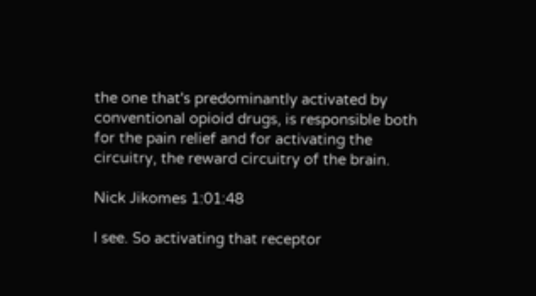the one that's predominantly activated by conventional opioid drugs, is responsible both for the pain relief and for activating the circuitry, the reward circuitry of the brain.

Nick Jikomes 1:01:48

I see. So activating that receptor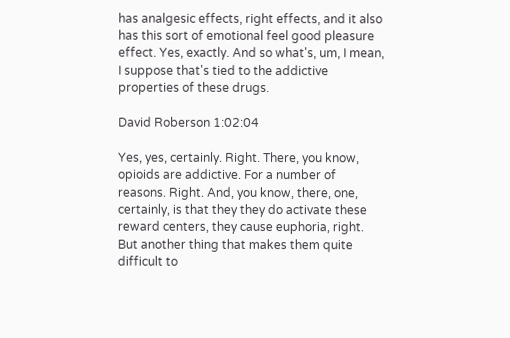has analgesic effects, right effects, and it also has this sort of emotional feel good pleasure effect. Yes, exactly. And so what's, um, I mean, I suppose that's tied to the addictive properties of these drugs.

David Roberson 1:02:04

Yes, yes, certainly. Right. There, you know, opioids are addictive. For a number of reasons. Right. And, you know, there, one, certainly, is that they they do activate these reward centers, they cause euphoria, right. But another thing that makes them quite difficult to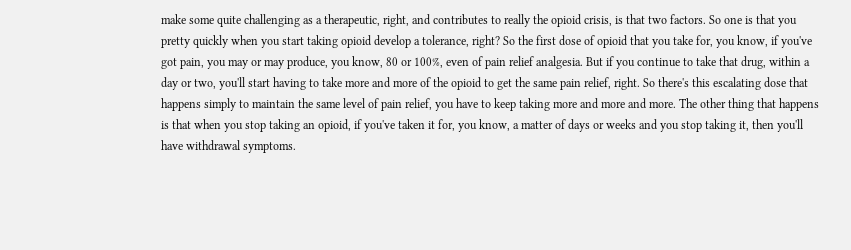make some quite challenging as a therapeutic, right, and contributes to really the opioid crisis, is that two factors. So one is that you pretty quickly when you start taking opioid develop a tolerance, right? So the first dose of opioid that you take for, you know, if you've got pain, you may or may produce, you know, 80 or 100%, even of pain relief analgesia. But if you continue to take that drug, within a day or two, you'll start having to take more and more of the opioid to get the same pain relief, right. So there's this escalating dose that happens simply to maintain the same level of pain relief, you have to keep taking more and more and more. The other thing that happens is that when you stop taking an opioid, if you've taken it for, you know, a matter of days or weeks and you stop taking it, then you'll have withdrawal symptoms.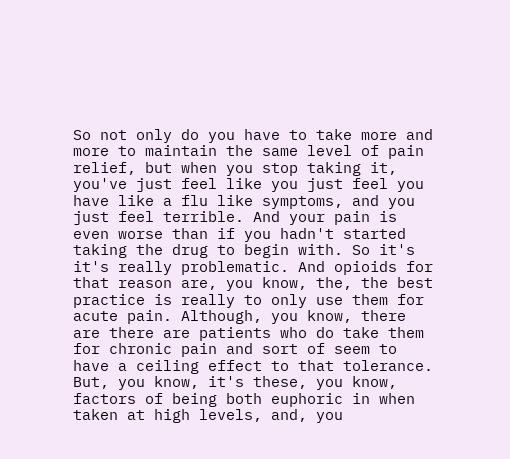So not only do you have to take more and more to maintain the same level of pain relief, but when you stop taking it, you've just feel like you just feel you have like a flu like symptoms, and you just feel terrible. And your pain is even worse than if you hadn't started taking the drug to begin with. So it's it's really problematic. And opioids for that reason are, you know, the, the best practice is really to only use them for acute pain. Although, you know, there are there are patients who do take them for chronic pain and sort of seem to have a ceiling effect to that tolerance. But, you know, it's these, you know, factors of being both euphoric in when taken at high levels, and, you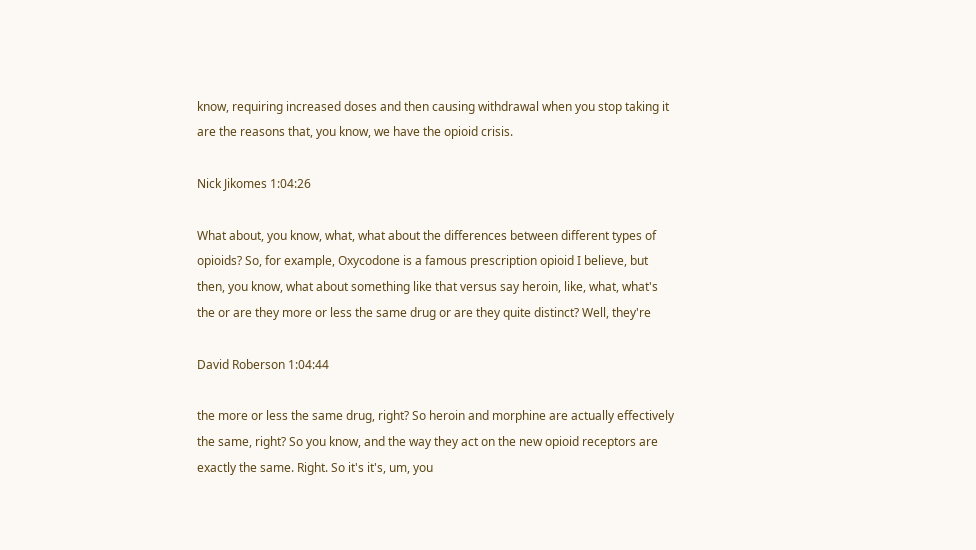know, requiring increased doses and then causing withdrawal when you stop taking it are the reasons that, you know, we have the opioid crisis.

Nick Jikomes 1:04:26

What about, you know, what, what about the differences between different types of opioids? So, for example, Oxycodone is a famous prescription opioid I believe, but then, you know, what about something like that versus say heroin, like, what, what's the or are they more or less the same drug or are they quite distinct? Well, they're

David Roberson 1:04:44

the more or less the same drug, right? So heroin and morphine are actually effectively the same, right? So you know, and the way they act on the new opioid receptors are exactly the same. Right. So it's it's, um, you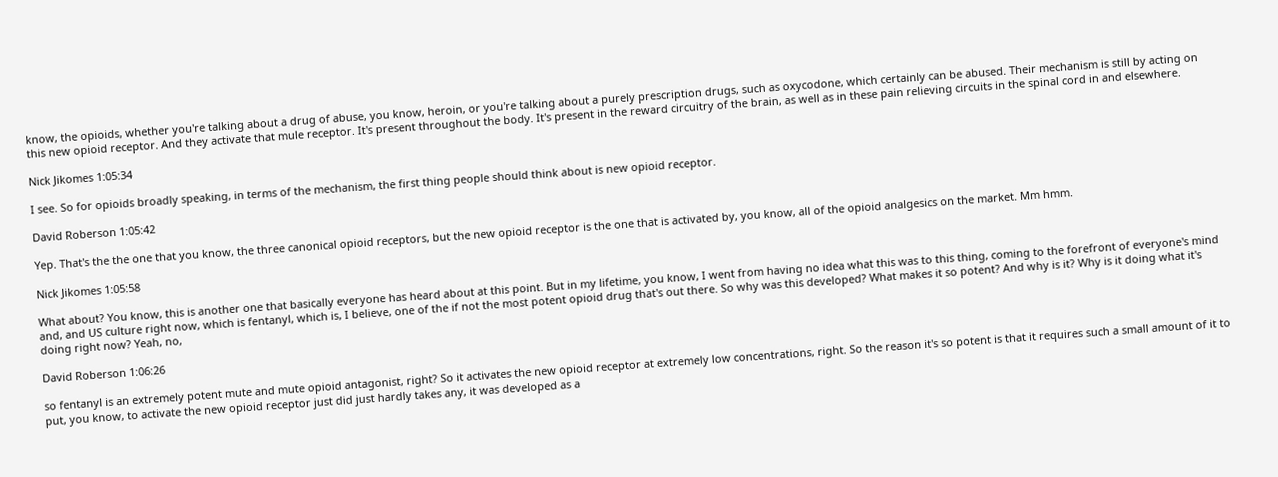know, the opioids, whether you're talking about a drug of abuse, you know, heroin, or you're talking about a purely prescription drugs, such as oxycodone, which certainly can be abused. Their mechanism is still by acting on this new opioid receptor. And they activate that mule receptor. It's present throughout the body. It's present in the reward circuitry of the brain, as well as in these pain relieving circuits in the spinal cord in and elsewhere.

Nick Jikomes 1:05:34

I see. So for opioids broadly speaking, in terms of the mechanism, the first thing people should think about is new opioid receptor.

David Roberson 1:05:42

Yep. That's the the one that you know, the three canonical opioid receptors, but the new opioid receptor is the one that is activated by, you know, all of the opioid analgesics on the market. Mm hmm.

Nick Jikomes 1:05:58

What about? You know, this is another one that basically everyone has heard about at this point. But in my lifetime, you know, I went from having no idea what this was to this thing, coming to the forefront of everyone's mind and, and US culture right now, which is fentanyl, which is, I believe, one of the if not the most potent opioid drug that's out there. So why was this developed? What makes it so potent? And why is it? Why is it doing what it's doing right now? Yeah, no,

David Roberson 1:06:26

so fentanyl is an extremely potent mute and mute opioid antagonist, right? So it activates the new opioid receptor at extremely low concentrations, right. So the reason it's so potent is that it requires such a small amount of it to put, you know, to activate the new opioid receptor just did just hardly takes any, it was developed as a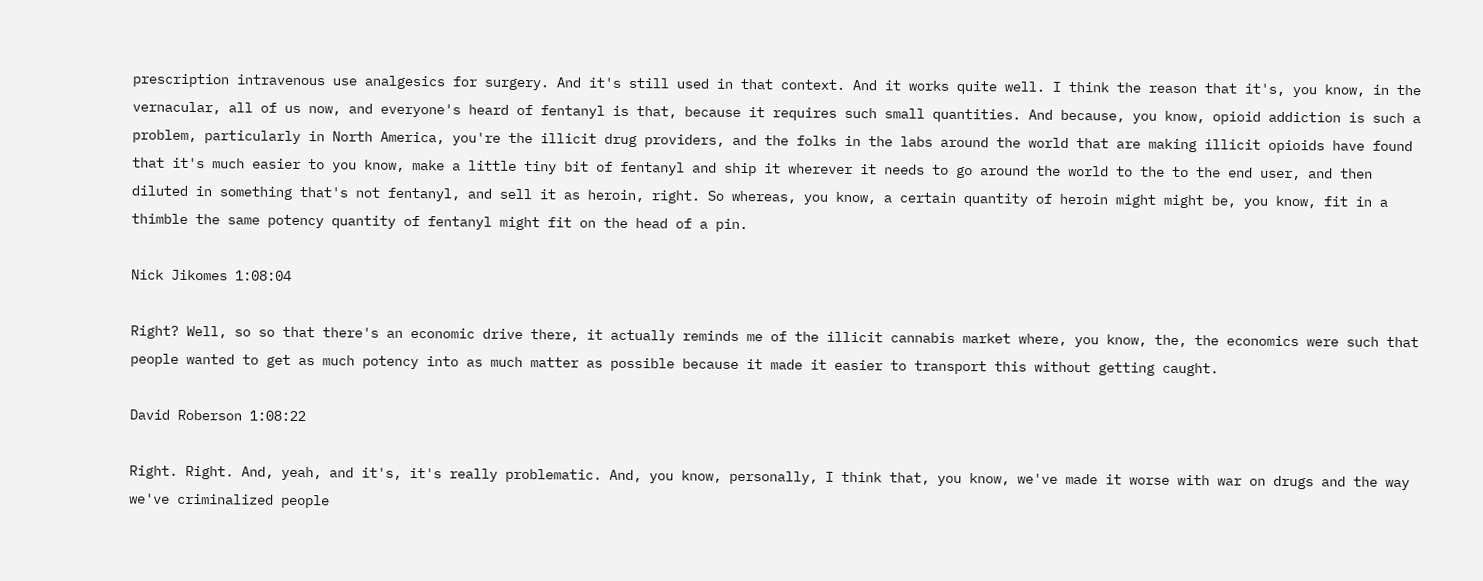prescription intravenous use analgesics for surgery. And it's still used in that context. And it works quite well. I think the reason that it's, you know, in the vernacular, all of us now, and everyone's heard of fentanyl is that, because it requires such small quantities. And because, you know, opioid addiction is such a problem, particularly in North America, you're the illicit drug providers, and the folks in the labs around the world that are making illicit opioids have found that it's much easier to you know, make a little tiny bit of fentanyl and ship it wherever it needs to go around the world to the to the end user, and then diluted in something that's not fentanyl, and sell it as heroin, right. So whereas, you know, a certain quantity of heroin might might be, you know, fit in a thimble the same potency quantity of fentanyl might fit on the head of a pin.

Nick Jikomes 1:08:04

Right? Well, so so that there's an economic drive there, it actually reminds me of the illicit cannabis market where, you know, the, the economics were such that people wanted to get as much potency into as much matter as possible because it made it easier to transport this without getting caught.

David Roberson 1:08:22

Right. Right. And, yeah, and it's, it's really problematic. And, you know, personally, I think that, you know, we've made it worse with war on drugs and the way we've criminalized people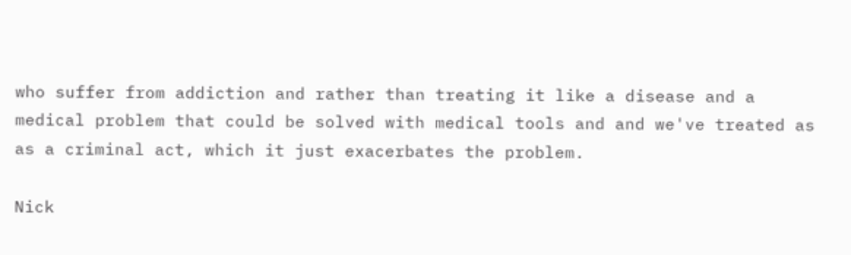who suffer from addiction and rather than treating it like a disease and a medical problem that could be solved with medical tools and and we've treated as as a criminal act, which it just exacerbates the problem.

Nick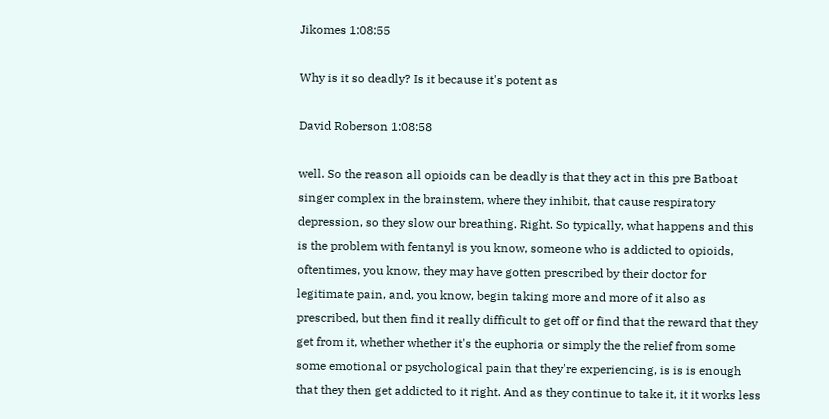Jikomes 1:08:55

Why is it so deadly? Is it because it's potent as

David Roberson 1:08:58

well. So the reason all opioids can be deadly is that they act in this pre Batboat singer complex in the brainstem, where they inhibit, that cause respiratory depression, so they slow our breathing. Right. So typically, what happens and this is the problem with fentanyl is you know, someone who is addicted to opioids, oftentimes, you know, they may have gotten prescribed by their doctor for legitimate pain, and, you know, begin taking more and more of it also as prescribed, but then find it really difficult to get off or find that the reward that they get from it, whether whether it's the euphoria or simply the the relief from some some emotional or psychological pain that they're experiencing, is is is enough that they then get addicted to it right. And as they continue to take it, it it works less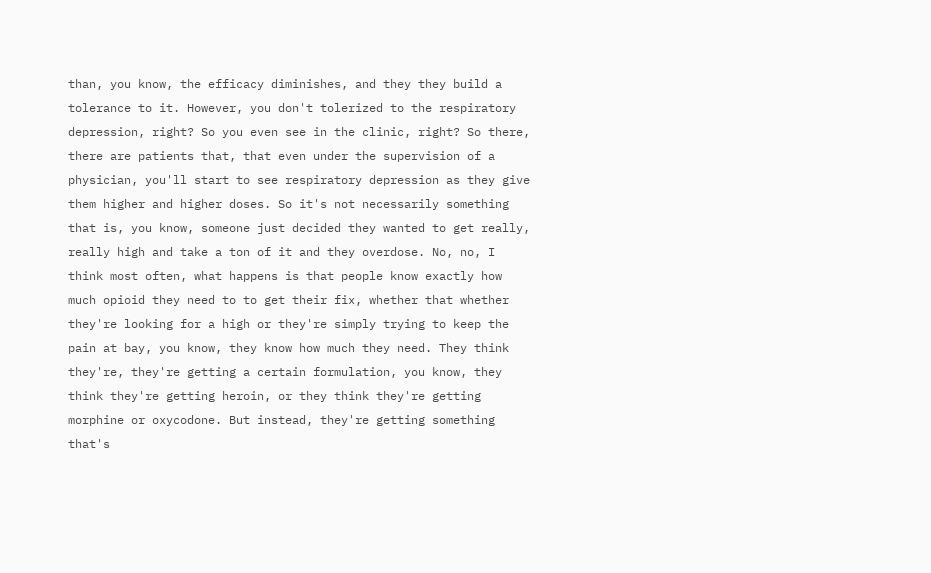than, you know, the efficacy diminishes, and they they build a tolerance to it. However, you don't tolerized to the respiratory depression, right? So you even see in the clinic, right? So there, there are patients that, that even under the supervision of a physician, you'll start to see respiratory depression as they give them higher and higher doses. So it's not necessarily something that is, you know, someone just decided they wanted to get really, really high and take a ton of it and they overdose. No, no, I think most often, what happens is that people know exactly how much opioid they need to to get their fix, whether that whether they're looking for a high or they're simply trying to keep the pain at bay, you know, they know how much they need. They think they're, they're getting a certain formulation, you know, they think they're getting heroin, or they think they're getting morphine or oxycodone. But instead, they're getting something that's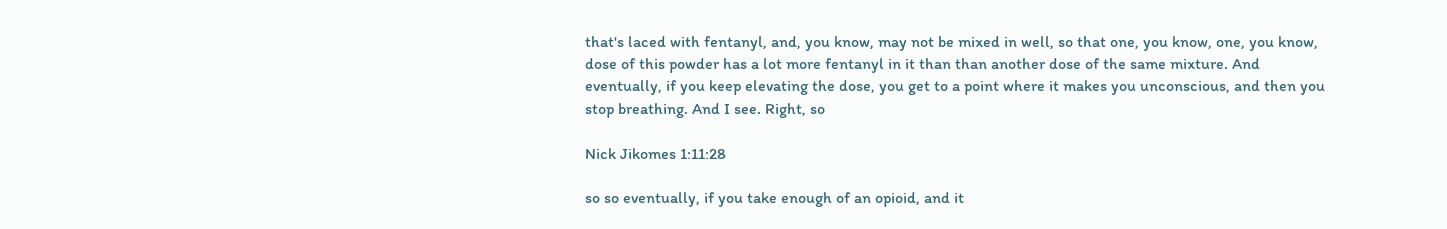that's laced with fentanyl, and, you know, may not be mixed in well, so that one, you know, one, you know, dose of this powder has a lot more fentanyl in it than than another dose of the same mixture. And eventually, if you keep elevating the dose, you get to a point where it makes you unconscious, and then you stop breathing. And I see. Right, so

Nick Jikomes 1:11:28

so so eventually, if you take enough of an opioid, and it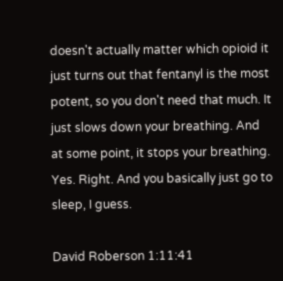doesn't actually matter which opioid it just turns out that fentanyl is the most potent, so you don't need that much. It just slows down your breathing. And at some point, it stops your breathing. Yes. Right. And you basically just go to sleep, I guess.

David Roberson 1:11:41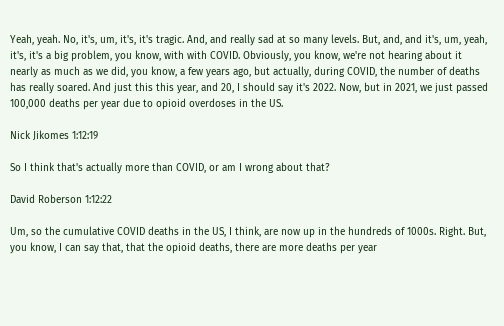Yeah, yeah. No, it's, um, it's, it's tragic. And, and really sad at so many levels. But, and, and it's, um, yeah, it's, it's a big problem, you know, with with COVID. Obviously, you know, we're not hearing about it nearly as much as we did, you know, a few years ago, but actually, during COVID, the number of deaths has really soared. And just this this year, and 20, I should say it's 2022. Now, but in 2021, we just passed 100,000 deaths per year due to opioid overdoses in the US.

Nick Jikomes 1:12:19

So I think that's actually more than COVID, or am I wrong about that?

David Roberson 1:12:22

Um, so the cumulative COVID deaths in the US, I think, are now up in the hundreds of 1000s. Right. But, you know, I can say that, that the opioid deaths, there are more deaths per year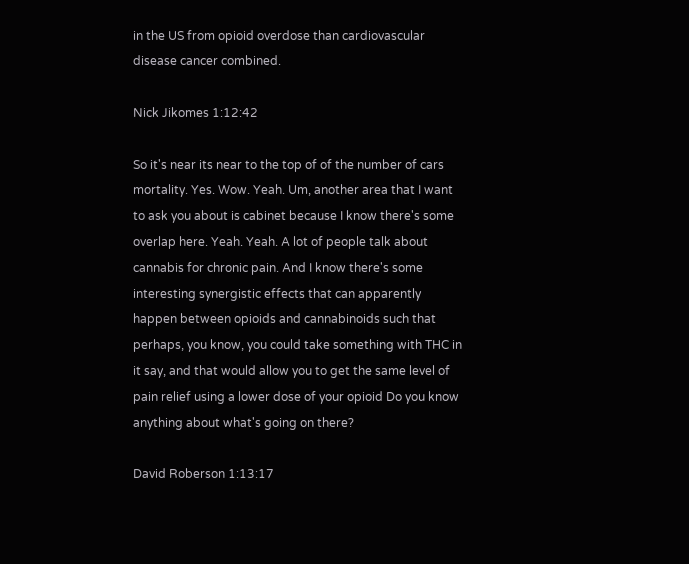in the US from opioid overdose than cardiovascular disease cancer combined.

Nick Jikomes 1:12:42

So it's near its near to the top of of the number of cars mortality. Yes. Wow. Yeah. Um, another area that I want to ask you about is cabinet because I know there's some overlap here. Yeah. Yeah. A lot of people talk about cannabis for chronic pain. And I know there's some interesting synergistic effects that can apparently happen between opioids and cannabinoids such that perhaps, you know, you could take something with THC in it say, and that would allow you to get the same level of pain relief using a lower dose of your opioid Do you know anything about what's going on there?

David Roberson 1:13:17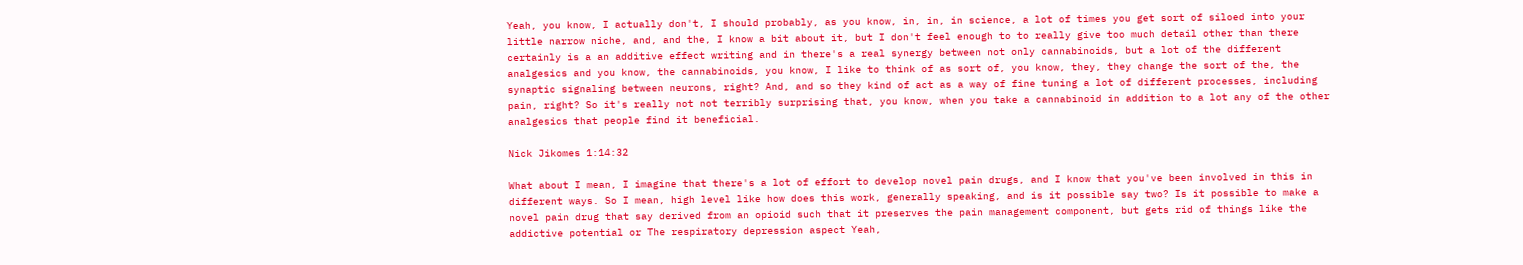Yeah, you know, I actually don't, I should probably, as you know, in, in, in science, a lot of times you get sort of siloed into your little narrow niche, and, and the, I know a bit about it, but I don't feel enough to to really give too much detail other than there certainly is a an additive effect writing and in there's a real synergy between not only cannabinoids, but a lot of the different analgesics and you know, the cannabinoids, you know, I like to think of as sort of, you know, they, they change the sort of the, the synaptic signaling between neurons, right? And, and so they kind of act as a way of fine tuning a lot of different processes, including pain, right? So it's really not not terribly surprising that, you know, when you take a cannabinoid in addition to a lot any of the other analgesics that people find it beneficial.

Nick Jikomes 1:14:32

What about I mean, I imagine that there's a lot of effort to develop novel pain drugs, and I know that you've been involved in this in different ways. So I mean, high level like how does this work, generally speaking, and is it possible say two? Is it possible to make a novel pain drug that say derived from an opioid such that it preserves the pain management component, but gets rid of things like the addictive potential or The respiratory depression aspect Yeah,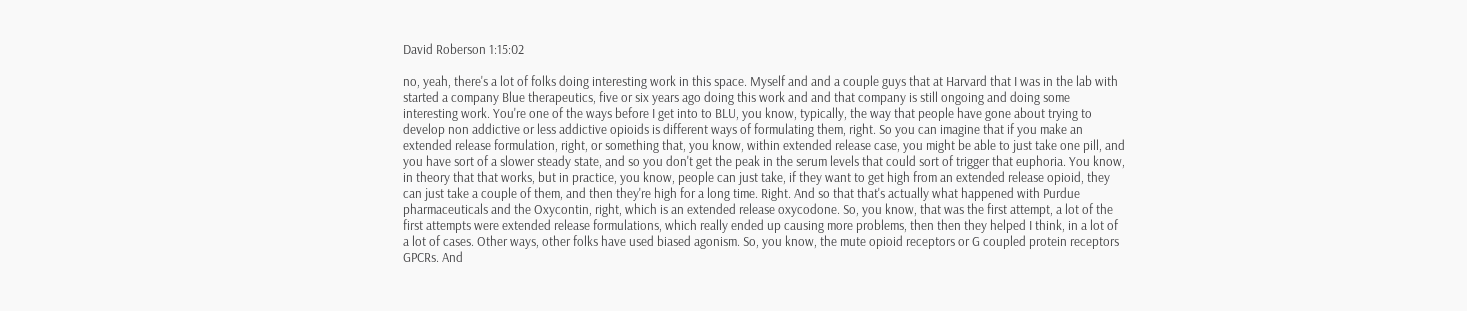David Roberson 1:15:02

no, yeah, there's a lot of folks doing interesting work in this space. Myself and and a couple guys that at Harvard that I was in the lab with started a company Blue therapeutics, five or six years ago doing this work and and that company is still ongoing and doing some interesting work. You're one of the ways before I get into to BLU, you know, typically, the way that people have gone about trying to develop non addictive or less addictive opioids is different ways of formulating them, right. So you can imagine that if you make an extended release formulation, right, or something that, you know, within extended release case, you might be able to just take one pill, and you have sort of a slower steady state, and so you don't get the peak in the serum levels that could sort of trigger that euphoria. You know, in theory that that works, but in practice, you know, people can just take, if they want to get high from an extended release opioid, they can just take a couple of them, and then they're high for a long time. Right. And so that that's actually what happened with Purdue pharmaceuticals and the Oxycontin, right, which is an extended release oxycodone. So, you know, that was the first attempt, a lot of the first attempts were extended release formulations, which really ended up causing more problems, then then they helped I think, in a lot of a lot of cases. Other ways, other folks have used biased agonism. So, you know, the mute opioid receptors or G coupled protein receptors GPCRs. And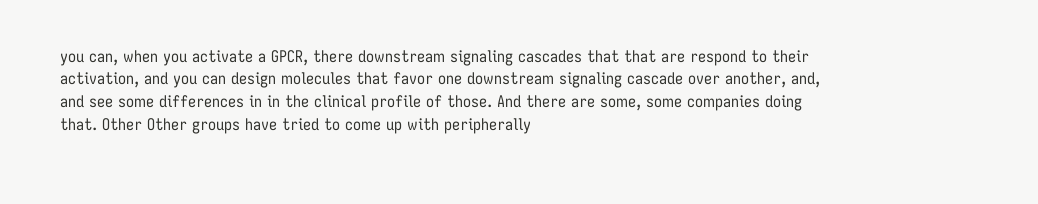you can, when you activate a GPCR, there downstream signaling cascades that that are respond to their activation, and you can design molecules that favor one downstream signaling cascade over another, and, and see some differences in in the clinical profile of those. And there are some, some companies doing that. Other Other groups have tried to come up with peripherally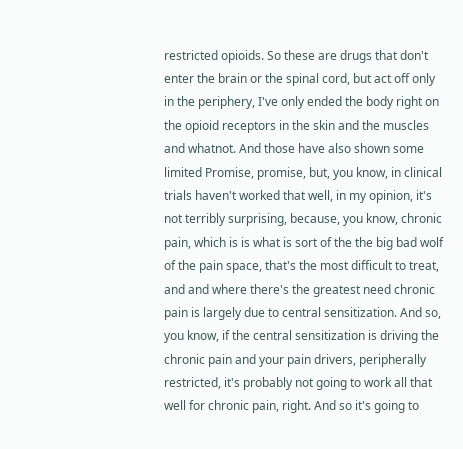restricted opioids. So these are drugs that don't enter the brain or the spinal cord, but act off only in the periphery, I've only ended the body right on the opioid receptors in the skin and the muscles and whatnot. And those have also shown some limited Promise, promise, but, you know, in clinical trials haven't worked that well, in my opinion, it's not terribly surprising, because, you know, chronic pain, which is is what is sort of the the big bad wolf of the pain space, that's the most difficult to treat, and and where there's the greatest need chronic pain is largely due to central sensitization. And so, you know, if the central sensitization is driving the chronic pain and your pain drivers, peripherally restricted, it's probably not going to work all that well for chronic pain, right. And so it's going to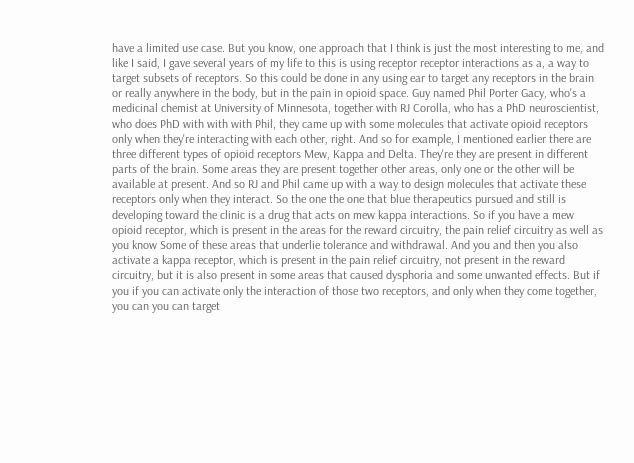have a limited use case. But you know, one approach that I think is just the most interesting to me, and like I said, I gave several years of my life to this is using receptor receptor interactions as a, a way to target subsets of receptors. So this could be done in any using ear to target any receptors in the brain or really anywhere in the body, but in the pain in opioid space. Guy named Phil Porter Gacy, who's a medicinal chemist at University of Minnesota, together with RJ Corolla, who has a PhD neuroscientist, who does PhD with with with Phil, they came up with some molecules that activate opioid receptors only when they're interacting with each other, right. And so for example, I mentioned earlier there are three different types of opioid receptors Mew, Kappa and Delta. They're they are present in different parts of the brain. Some areas they are present together other areas, only one or the other will be available at present. And so RJ and Phil came up with a way to design molecules that activate these receptors only when they interact. So the one the one that blue therapeutics pursued and still is developing toward the clinic is a drug that acts on mew kappa interactions. So if you have a mew opioid receptor, which is present in the areas for the reward circuitry, the pain relief circuitry as well as you know Some of these areas that underlie tolerance and withdrawal. And you and then you also activate a kappa receptor, which is present in the pain relief circuitry, not present in the reward circuitry, but it is also present in some areas that caused dysphoria and some unwanted effects. But if you if you can activate only the interaction of those two receptors, and only when they come together, you can you can target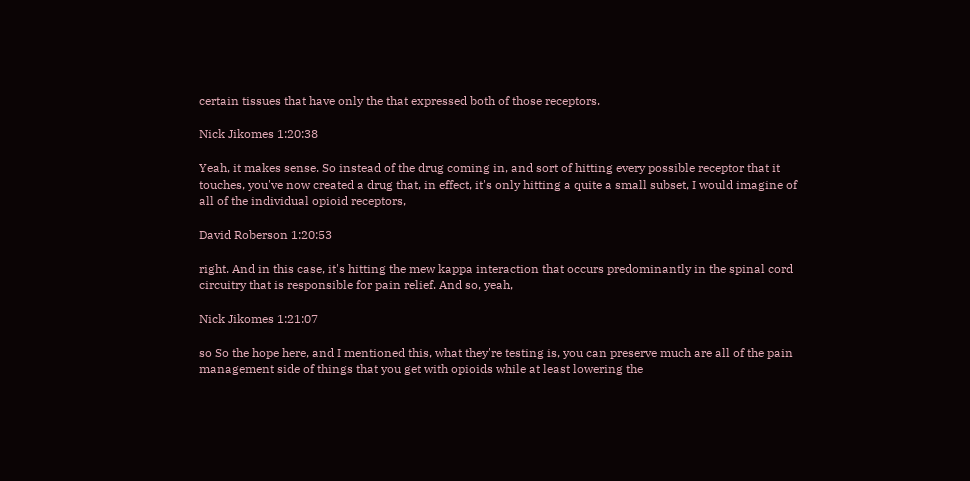certain tissues that have only the that expressed both of those receptors.

Nick Jikomes 1:20:38

Yeah, it makes sense. So instead of the drug coming in, and sort of hitting every possible receptor that it touches, you've now created a drug that, in effect, it's only hitting a quite a small subset, I would imagine of all of the individual opioid receptors,

David Roberson 1:20:53

right. And in this case, it's hitting the mew kappa interaction that occurs predominantly in the spinal cord circuitry that is responsible for pain relief. And so, yeah,

Nick Jikomes 1:21:07

so So the hope here, and I mentioned this, what they're testing is, you can preserve much are all of the pain management side of things that you get with opioids while at least lowering the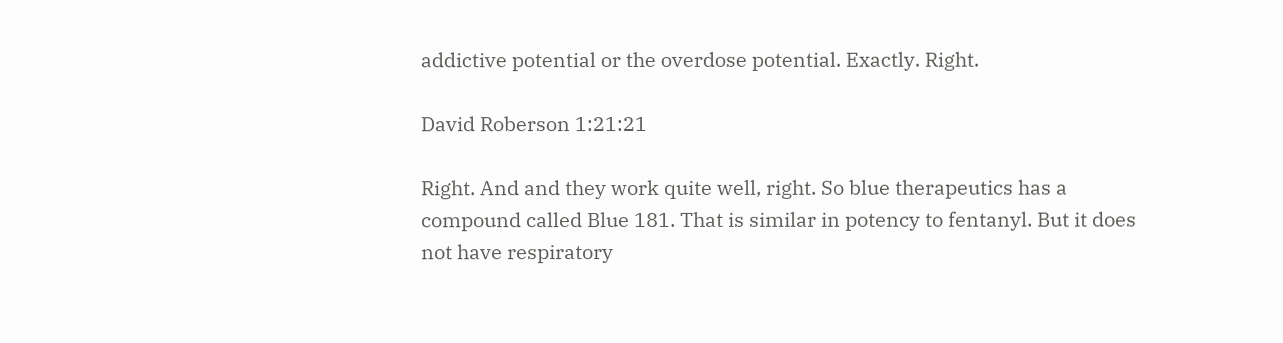addictive potential or the overdose potential. Exactly. Right.

David Roberson 1:21:21

Right. And and they work quite well, right. So blue therapeutics has a compound called Blue 181. That is similar in potency to fentanyl. But it does not have respiratory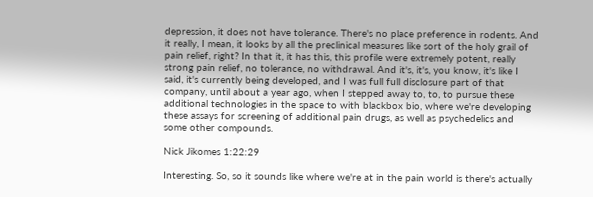depression, it does not have tolerance. There's no place preference in rodents. And it really, I mean, it looks by all the preclinical measures like sort of the holy grail of pain relief, right? In that it, it has this, this profile were extremely potent, really strong pain relief, no tolerance, no withdrawal. And it's, it's, you know, it's like I said, it's currently being developed, and I was full full disclosure part of that company, until about a year ago, when I stepped away to, to, to pursue these additional technologies in the space to with blackbox bio, where we're developing these assays for screening of additional pain drugs, as well as psychedelics and some other compounds.

Nick Jikomes 1:22:29

Interesting. So, so it sounds like where we're at in the pain world is there's actually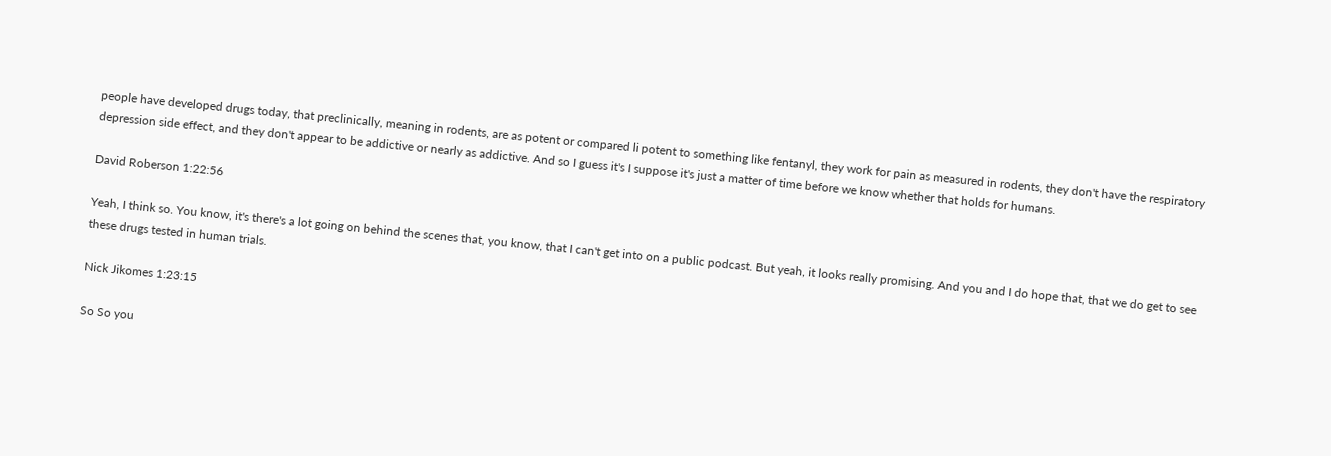people have developed drugs today, that preclinically, meaning in rodents, are as potent or compared li potent to something like fentanyl, they work for pain as measured in rodents, they don't have the respiratory depression side effect, and they don't appear to be addictive or nearly as addictive. And so I guess it's I suppose it's just a matter of time before we know whether that holds for humans.

David Roberson 1:22:56

Yeah, I think so. You know, it's there's a lot going on behind the scenes that, you know, that I can't get into on a public podcast. But yeah, it looks really promising. And you and I do hope that, that we do get to see these drugs tested in human trials.

Nick Jikomes 1:23:15

So So you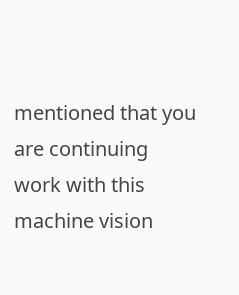mentioned that you are continuing work with this machine vision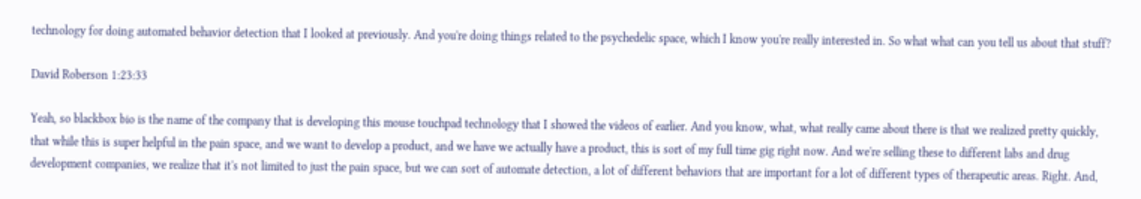technology for doing automated behavior detection that I looked at previously. And you're doing things related to the psychedelic space, which I know you're really interested in. So what what can you tell us about that stuff?

David Roberson 1:23:33

Yeah, so blackbox bio is the name of the company that is developing this mouse touchpad technology that I showed the videos of earlier. And you know, what, what really came about there is that we realized pretty quickly, that while this is super helpful in the pain space, and we want to develop a product, and we have we actually have a product, this is sort of my full time gig right now. And we're selling these to different labs and drug development companies, we realize that it's not limited to just the pain space, but we can sort of automate detection, a lot of different behaviors that are important for a lot of different types of therapeutic areas. Right. And,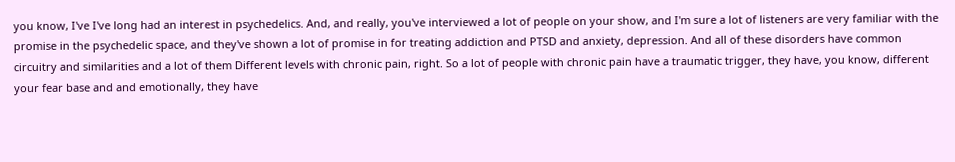you know, I've I've long had an interest in psychedelics. And, and really, you've interviewed a lot of people on your show, and I'm sure a lot of listeners are very familiar with the promise in the psychedelic space, and they've shown a lot of promise in for treating addiction and PTSD and anxiety, depression. And all of these disorders have common circuitry and similarities and a lot of them Different levels with chronic pain, right. So a lot of people with chronic pain have a traumatic trigger, they have, you know, different your fear base and and emotionally, they have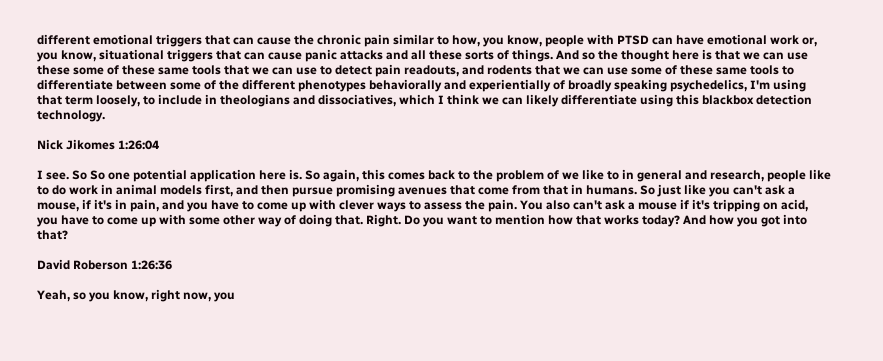different emotional triggers that can cause the chronic pain similar to how, you know, people with PTSD can have emotional work or, you know, situational triggers that can cause panic attacks and all these sorts of things. And so the thought here is that we can use these some of these same tools that we can use to detect pain readouts, and rodents that we can use some of these same tools to differentiate between some of the different phenotypes behaviorally and experientially of broadly speaking psychedelics, I'm using that term loosely, to include in theologians and dissociatives, which I think we can likely differentiate using this blackbox detection technology.

Nick Jikomes 1:26:04

I see. So So one potential application here is. So again, this comes back to the problem of we like to in general and research, people like to do work in animal models first, and then pursue promising avenues that come from that in humans. So just like you can't ask a mouse, if it's in pain, and you have to come up with clever ways to assess the pain. You also can't ask a mouse if it's tripping on acid, you have to come up with some other way of doing that. Right. Do you want to mention how that works today? And how you got into that?

David Roberson 1:26:36

Yeah, so you know, right now, you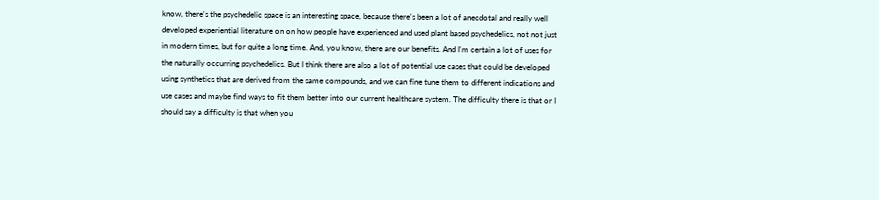know, there's the psychedelic space is an interesting space, because there's been a lot of anecdotal and really well developed experiential literature on on how people have experienced and used plant based psychedelics, not not just in modern times, but for quite a long time. And, you know, there are our benefits. And I'm certain a lot of uses for the naturally occurring psychedelics. But I think there are also a lot of potential use cases that could be developed using synthetics that are derived from the same compounds, and we can fine tune them to different indications and use cases and maybe find ways to fit them better into our current healthcare system. The difficulty there is that or I should say a difficulty is that when you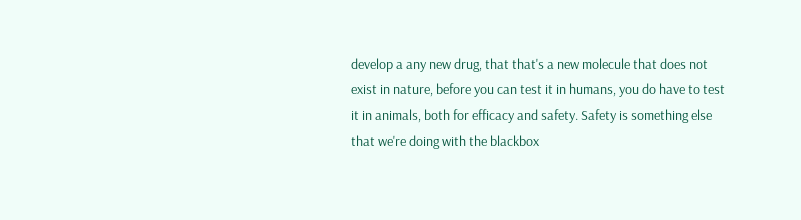develop a any new drug, that that's a new molecule that does not exist in nature, before you can test it in humans, you do have to test it in animals, both for efficacy and safety. Safety is something else that we're doing with the blackbox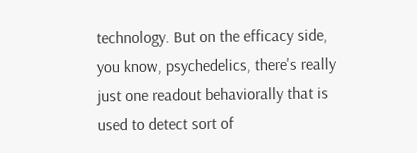technology. But on the efficacy side, you know, psychedelics, there's really just one readout behaviorally that is used to detect sort of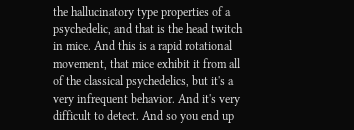the hallucinatory type properties of a psychedelic, and that is the head twitch in mice. And this is a rapid rotational movement, that mice exhibit it from all of the classical psychedelics, but it's a very infrequent behavior. And it's very difficult to detect. And so you end up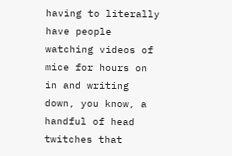having to literally have people watching videos of mice for hours on in and writing down, you know, a handful of head twitches that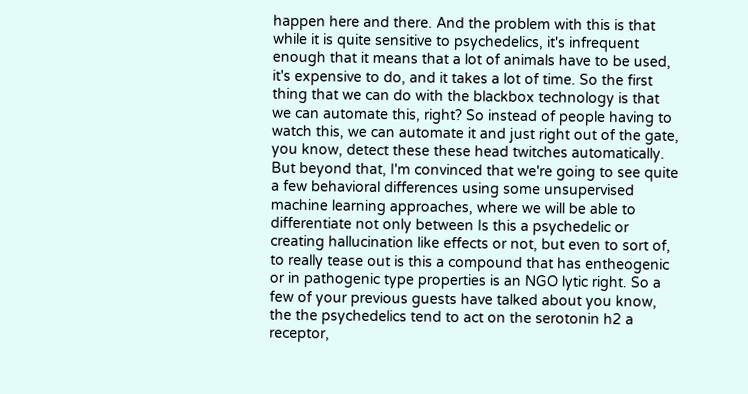happen here and there. And the problem with this is that while it is quite sensitive to psychedelics, it's infrequent enough that it means that a lot of animals have to be used, it's expensive to do, and it takes a lot of time. So the first thing that we can do with the blackbox technology is that we can automate this, right? So instead of people having to watch this, we can automate it and just right out of the gate, you know, detect these these head twitches automatically. But beyond that, I'm convinced that we're going to see quite a few behavioral differences using some unsupervised machine learning approaches, where we will be able to differentiate not only between Is this a psychedelic or creating hallucination like effects or not, but even to sort of, to really tease out is this a compound that has entheogenic or in pathogenic type properties is an NGO lytic right. So a few of your previous guests have talked about you know, the the psychedelics tend to act on the serotonin h2 a receptor,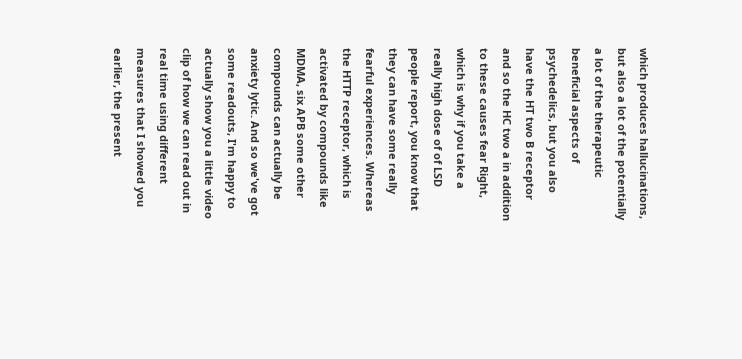which produces hallucinations, but also a lot of the potentially a lot of the therapeutic beneficial aspects of psychedelics, but you also have the HT two B receptor and so the HC two a in addition to these causes fear Right, which is why if you take a really high dose of of LSD people report, you know that they can have some really fearful experiences. Whereas the HTTP receptor, which is activated by compounds like MDMA, six APB some other compounds can actually be anxiety lytic. And so we've got some readouts, I'm happy to actually show you a little video clip of how we can read out in real time using different measures that I showed you earlier, the present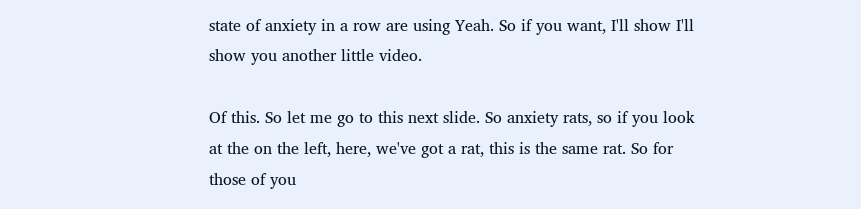state of anxiety in a row are using Yeah. So if you want, I'll show I'll show you another little video.

Of this. So let me go to this next slide. So anxiety rats, so if you look at the on the left, here, we've got a rat, this is the same rat. So for those of you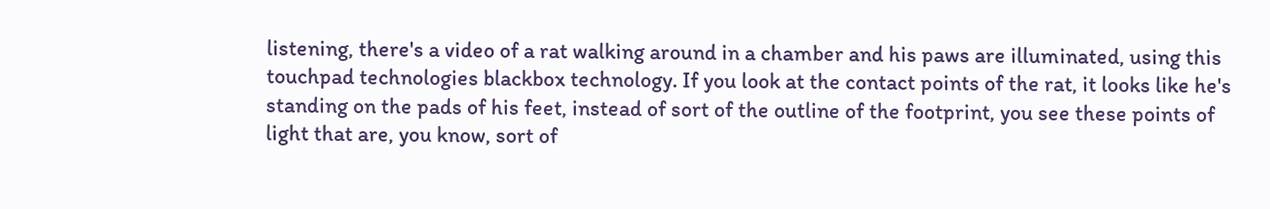listening, there's a video of a rat walking around in a chamber and his paws are illuminated, using this touchpad technologies blackbox technology. If you look at the contact points of the rat, it looks like he's standing on the pads of his feet, instead of sort of the outline of the footprint, you see these points of light that are, you know, sort of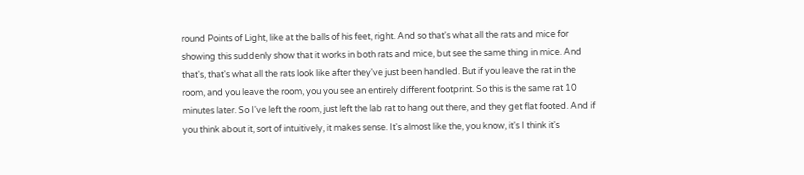round Points of Light, like at the balls of his feet, right. And so that's what all the rats and mice for showing this suddenly show that it works in both rats and mice, but see the same thing in mice. And that's, that's what all the rats look like after they've just been handled. But if you leave the rat in the room, and you leave the room, you you see an entirely different footprint. So this is the same rat 10 minutes later. So I've left the room, just left the lab rat to hang out there, and they get flat footed. And if you think about it, sort of intuitively, it makes sense. It's almost like the, you know, it's I think it's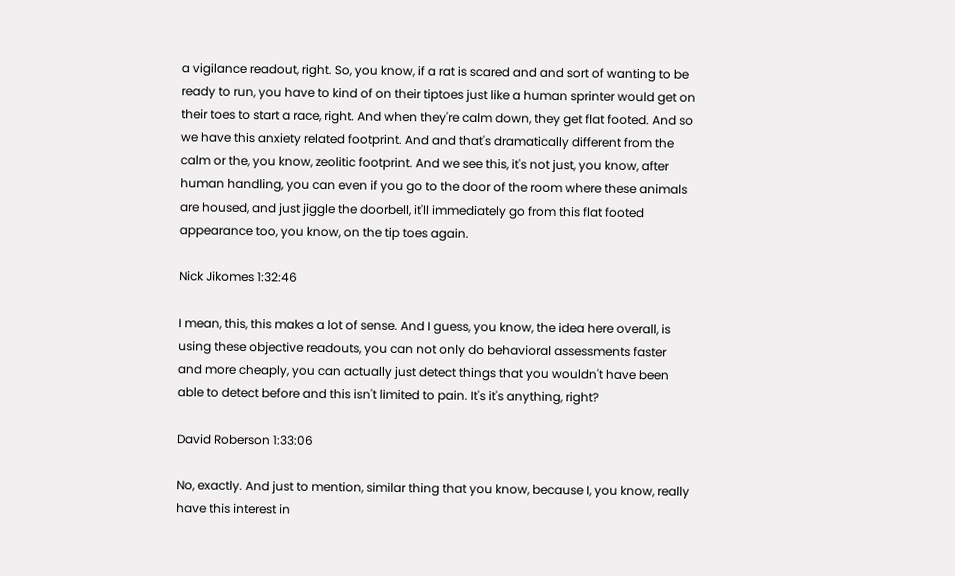a vigilance readout, right. So, you know, if a rat is scared and and sort of wanting to be ready to run, you have to kind of on their tiptoes just like a human sprinter would get on their toes to start a race, right. And when they're calm down, they get flat footed. And so we have this anxiety related footprint. And and that's dramatically different from the calm or the, you know, zeolitic footprint. And we see this, it's not just, you know, after human handling, you can even if you go to the door of the room where these animals are housed, and just jiggle the doorbell, it'll immediately go from this flat footed appearance too, you know, on the tip toes again.

Nick Jikomes 1:32:46

I mean, this, this makes a lot of sense. And I guess, you know, the idea here overall, is using these objective readouts, you can not only do behavioral assessments faster and more cheaply, you can actually just detect things that you wouldn't have been able to detect before and this isn't limited to pain. It's it's anything, right?

David Roberson 1:33:06

No, exactly. And just to mention, similar thing that you know, because I, you know, really have this interest in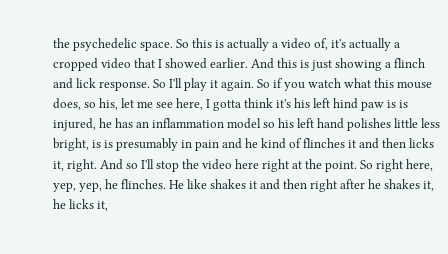the psychedelic space. So this is actually a video of, it's actually a cropped video that I showed earlier. And this is just showing a flinch and lick response. So I'll play it again. So if you watch what this mouse does, so his, let me see here, I gotta think it's his left hind paw is is injured, he has an inflammation model so his left hand polishes little less bright, is is presumably in pain and he kind of flinches it and then licks it, right. And so I'll stop the video here right at the point. So right here, yep, yep, he flinches. He like shakes it and then right after he shakes it, he licks it,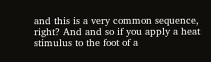and this is a very common sequence, right? And and so if you apply a heat stimulus to the foot of a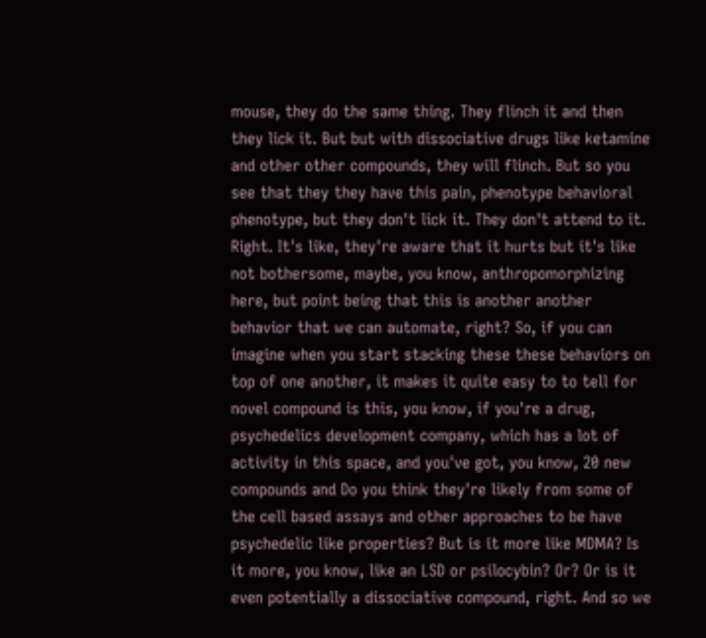mouse, they do the same thing. They flinch it and then they lick it. But but with dissociative drugs like ketamine and other other compounds, they will flinch. But so you see that they they have this pain, phenotype behavioral phenotype, but they don't lick it. They don't attend to it. Right. It's like, they're aware that it hurts but it's like not bothersome, maybe, you know, anthropomorphizing here, but point being that this is another another behavior that we can automate, right? So, if you can imagine when you start stacking these these behaviors on top of one another, it makes it quite easy to to tell for novel compound is this, you know, if you're a drug, psychedelics development company, which has a lot of activity in this space, and you've got, you know, 20 new compounds and Do you think they're likely from some of the cell based assays and other approaches to be have psychedelic like properties? But is it more like MDMA? Is it more, you know, like an LSD or psilocybin? Or? Or is it even potentially a dissociative compound, right. And so we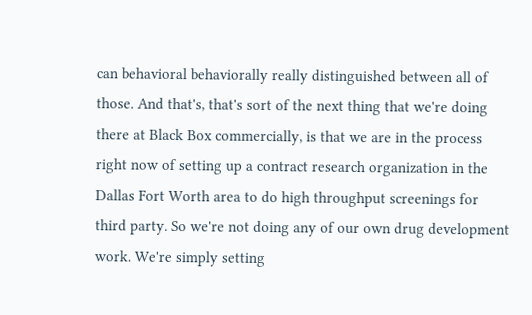can behavioral behaviorally really distinguished between all of those. And that's, that's sort of the next thing that we're doing there at Black Box commercially, is that we are in the process right now of setting up a contract research organization in the Dallas Fort Worth area to do high throughput screenings for third party. So we're not doing any of our own drug development work. We're simply setting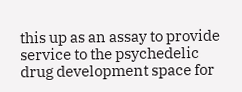this up as an assay to provide service to the psychedelic drug development space for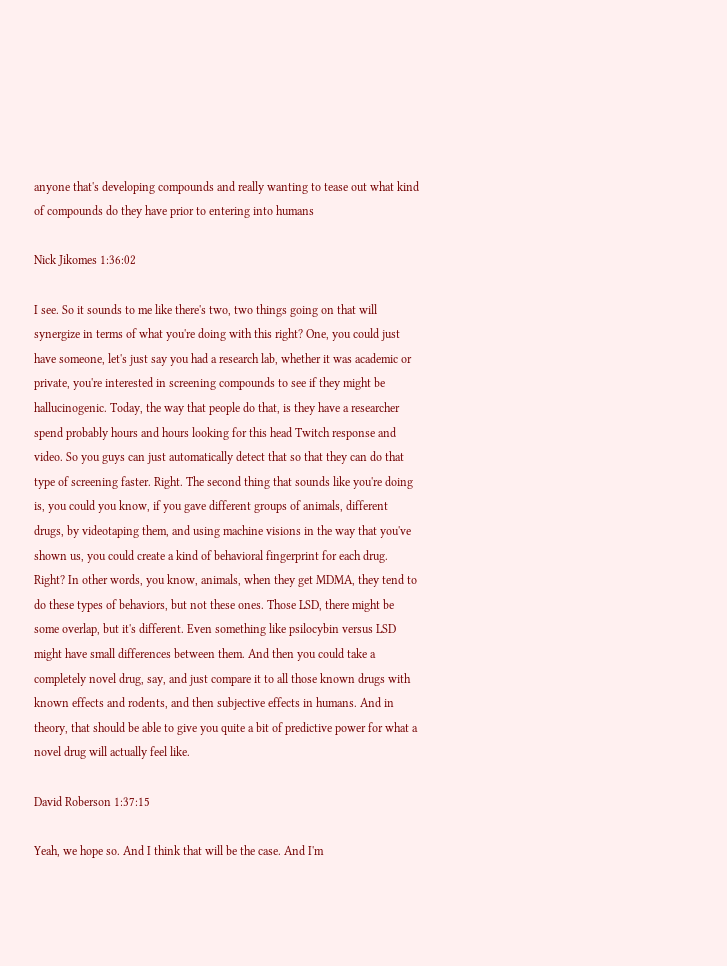anyone that's developing compounds and really wanting to tease out what kind of compounds do they have prior to entering into humans

Nick Jikomes 1:36:02

I see. So it sounds to me like there's two, two things going on that will synergize in terms of what you're doing with this right? One, you could just have someone, let's just say you had a research lab, whether it was academic or private, you're interested in screening compounds to see if they might be hallucinogenic. Today, the way that people do that, is they have a researcher spend probably hours and hours looking for this head Twitch response and video. So you guys can just automatically detect that so that they can do that type of screening faster. Right. The second thing that sounds like you're doing is, you could you know, if you gave different groups of animals, different drugs, by videotaping them, and using machine visions in the way that you've shown us, you could create a kind of behavioral fingerprint for each drug. Right? In other words, you know, animals, when they get MDMA, they tend to do these types of behaviors, but not these ones. Those LSD, there might be some overlap, but it's different. Even something like psilocybin versus LSD might have small differences between them. And then you could take a completely novel drug, say, and just compare it to all those known drugs with known effects and rodents, and then subjective effects in humans. And in theory, that should be able to give you quite a bit of predictive power for what a novel drug will actually feel like.

David Roberson 1:37:15

Yeah, we hope so. And I think that will be the case. And I'm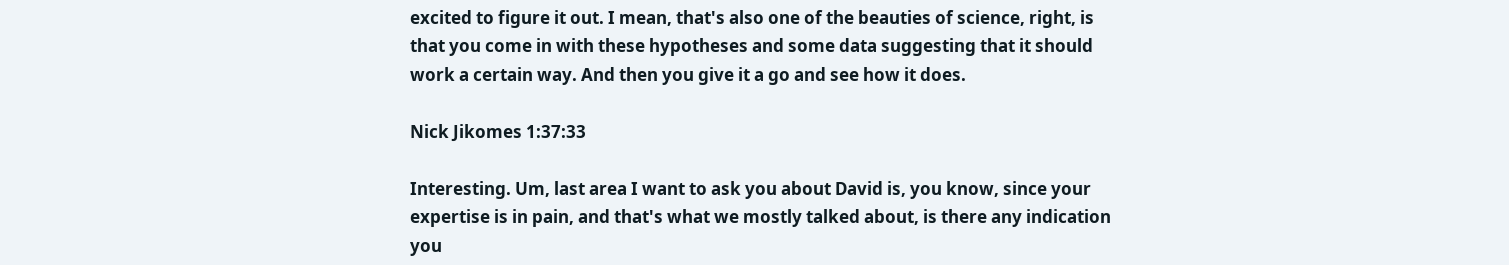excited to figure it out. I mean, that's also one of the beauties of science, right, is that you come in with these hypotheses and some data suggesting that it should work a certain way. And then you give it a go and see how it does.

Nick Jikomes 1:37:33

Interesting. Um, last area I want to ask you about David is, you know, since your expertise is in pain, and that's what we mostly talked about, is there any indication you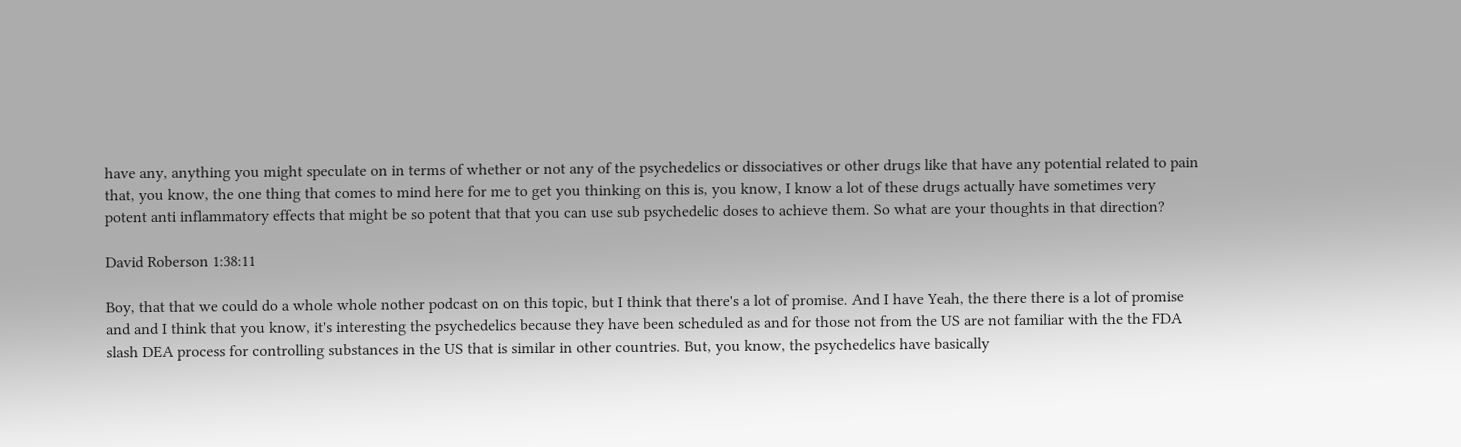have any, anything you might speculate on in terms of whether or not any of the psychedelics or dissociatives or other drugs like that have any potential related to pain that, you know, the one thing that comes to mind here for me to get you thinking on this is, you know, I know a lot of these drugs actually have sometimes very potent anti inflammatory effects that might be so potent that that you can use sub psychedelic doses to achieve them. So what are your thoughts in that direction?

David Roberson 1:38:11

Boy, that that we could do a whole whole nother podcast on on this topic, but I think that there's a lot of promise. And I have Yeah, the there there is a lot of promise and and I think that you know, it's interesting the psychedelics because they have been scheduled as and for those not from the US are not familiar with the the FDA slash DEA process for controlling substances in the US that is similar in other countries. But, you know, the psychedelics have basically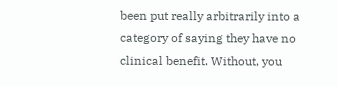been put really arbitrarily into a category of saying they have no clinical benefit. Without, you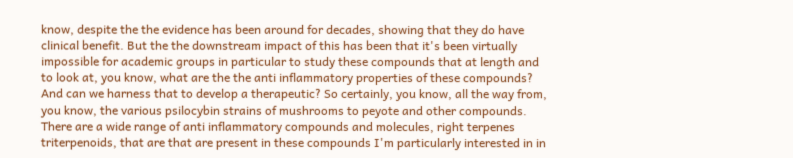know, despite the the evidence has been around for decades, showing that they do have clinical benefit. But the the downstream impact of this has been that it's been virtually impossible for academic groups in particular to study these compounds that at length and to look at, you know, what are the the anti inflammatory properties of these compounds? And can we harness that to develop a therapeutic? So certainly, you know, all the way from, you know, the various psilocybin strains of mushrooms to peyote and other compounds. There are a wide range of anti inflammatory compounds and molecules, right terpenes triterpenoids, that are that are present in these compounds I'm particularly interested in in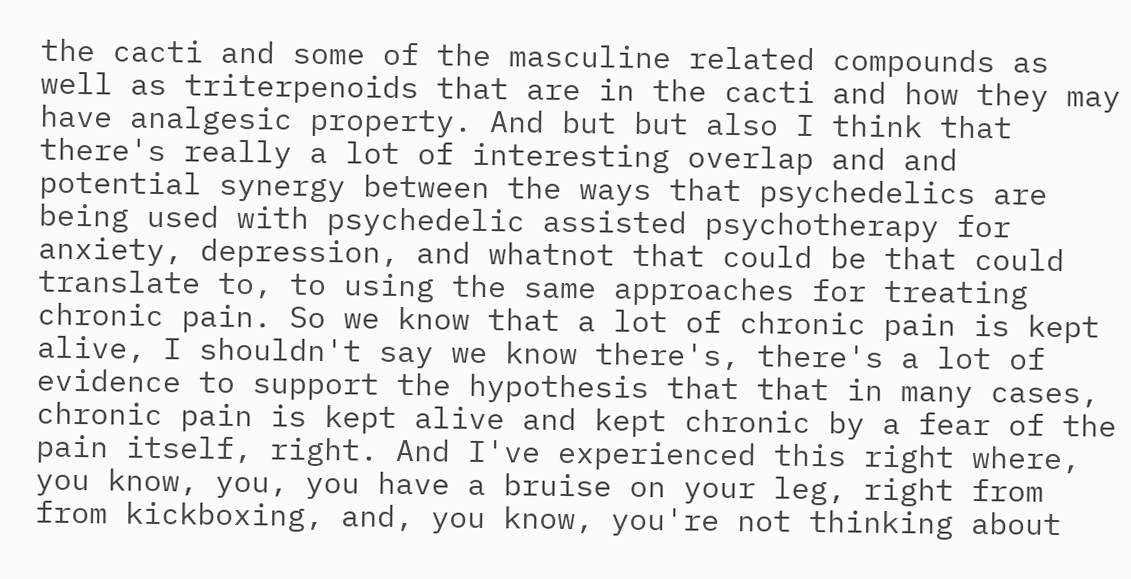the cacti and some of the masculine related compounds as well as triterpenoids that are in the cacti and how they may have analgesic property. And but but also I think that there's really a lot of interesting overlap and and potential synergy between the ways that psychedelics are being used with psychedelic assisted psychotherapy for anxiety, depression, and whatnot that could be that could translate to, to using the same approaches for treating chronic pain. So we know that a lot of chronic pain is kept alive, I shouldn't say we know there's, there's a lot of evidence to support the hypothesis that that in many cases, chronic pain is kept alive and kept chronic by a fear of the pain itself, right. And I've experienced this right where, you know, you, you have a bruise on your leg, right from from kickboxing, and, you know, you're not thinking about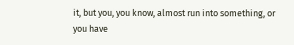it, but you, you know, almost run into something, or you have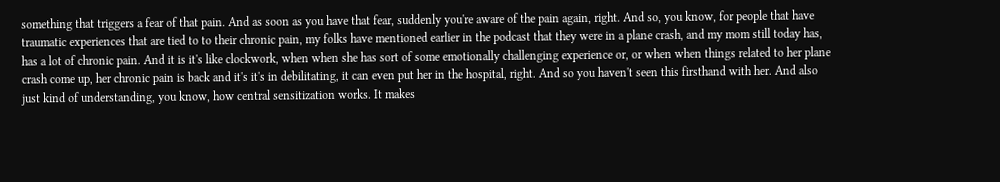something that triggers a fear of that pain. And as soon as you have that fear, suddenly you're aware of the pain again, right. And so, you know, for people that have traumatic experiences that are tied to to their chronic pain, my folks have mentioned earlier in the podcast that they were in a plane crash, and my mom still today has, has a lot of chronic pain. And it is it's like clockwork, when when she has sort of some emotionally challenging experience or, or when when things related to her plane crash come up, her chronic pain is back and it's it's in debilitating, it can even put her in the hospital, right. And so you haven't seen this firsthand with her. And also just kind of understanding, you know, how central sensitization works. It makes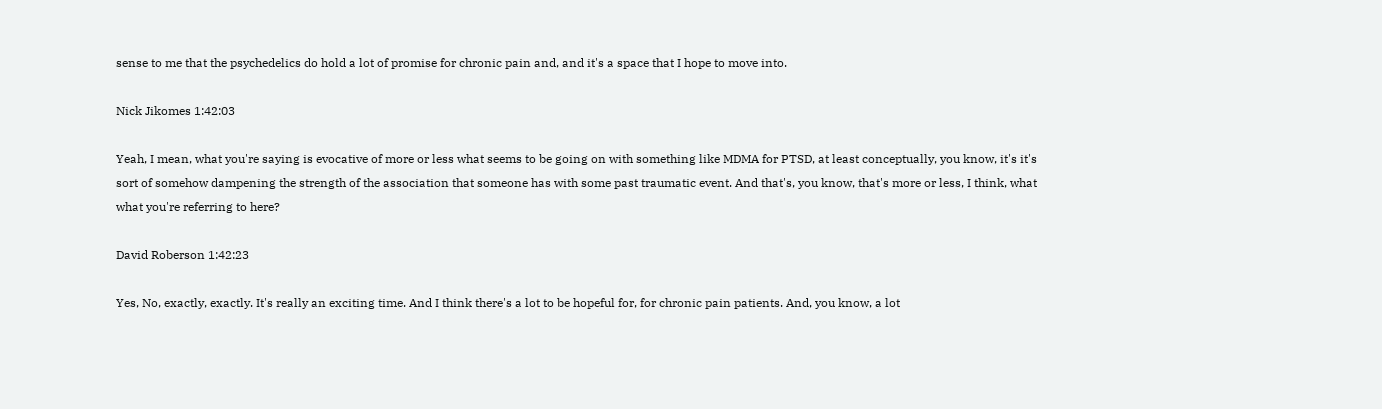sense to me that the psychedelics do hold a lot of promise for chronic pain and, and it's a space that I hope to move into.

Nick Jikomes 1:42:03

Yeah, I mean, what you're saying is evocative of more or less what seems to be going on with something like MDMA for PTSD, at least conceptually, you know, it's it's sort of somehow dampening the strength of the association that someone has with some past traumatic event. And that's, you know, that's more or less, I think, what what you're referring to here?

David Roberson 1:42:23

Yes, No, exactly, exactly. It's really an exciting time. And I think there's a lot to be hopeful for, for chronic pain patients. And, you know, a lot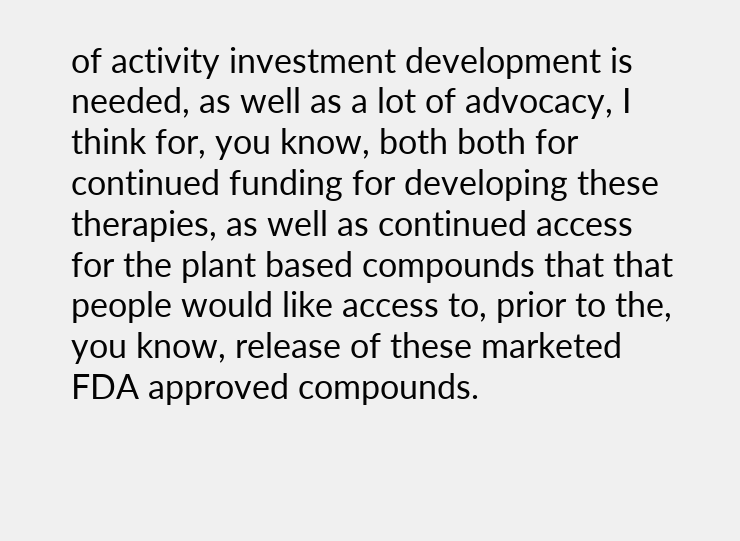of activity investment development is needed, as well as a lot of advocacy, I think for, you know, both both for continued funding for developing these therapies, as well as continued access for the plant based compounds that that people would like access to, prior to the, you know, release of these marketed FDA approved compounds.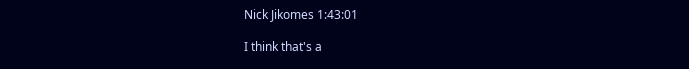Nick Jikomes 1:43:01

I think that's a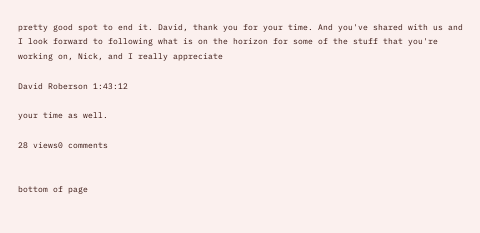pretty good spot to end it. David, thank you for your time. And you've shared with us and I look forward to following what is on the horizon for some of the stuff that you're working on, Nick, and I really appreciate

David Roberson 1:43:12

your time as well.

28 views0 comments


bottom of page